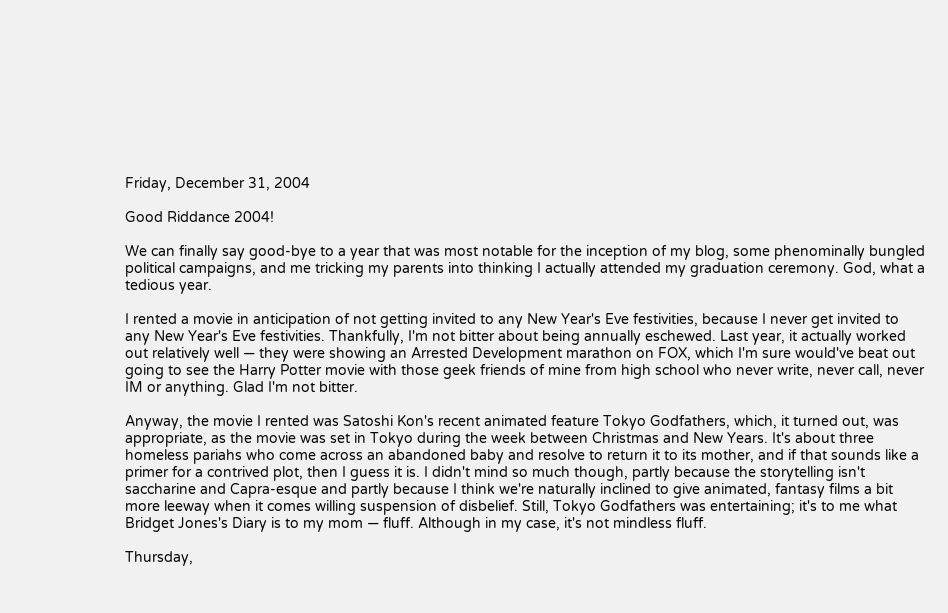Friday, December 31, 2004

Good Riddance 2004!

We can finally say good-bye to a year that was most notable for the inception of my blog, some phenominally bungled political campaigns, and me tricking my parents into thinking I actually attended my graduation ceremony. God, what a tedious year.

I rented a movie in anticipation of not getting invited to any New Year's Eve festivities, because I never get invited to any New Year's Eve festivities. Thankfully, I'm not bitter about being annually eschewed. Last year, it actually worked out relatively well — they were showing an Arrested Development marathon on FOX, which I'm sure would've beat out going to see the Harry Potter movie with those geek friends of mine from high school who never write, never call, never IM or anything. Glad I'm not bitter.

Anyway, the movie I rented was Satoshi Kon's recent animated feature Tokyo Godfathers, which, it turned out, was appropriate, as the movie was set in Tokyo during the week between Christmas and New Years. It's about three homeless pariahs who come across an abandoned baby and resolve to return it to its mother, and if that sounds like a primer for a contrived plot, then I guess it is. I didn't mind so much though, partly because the storytelling isn't saccharine and Capra-esque and partly because I think we're naturally inclined to give animated, fantasy films a bit more leeway when it comes willing suspension of disbelief. Still, Tokyo Godfathers was entertaining; it's to me what Bridget Jones's Diary is to my mom — fluff. Although in my case, it's not mindless fluff.

Thursday,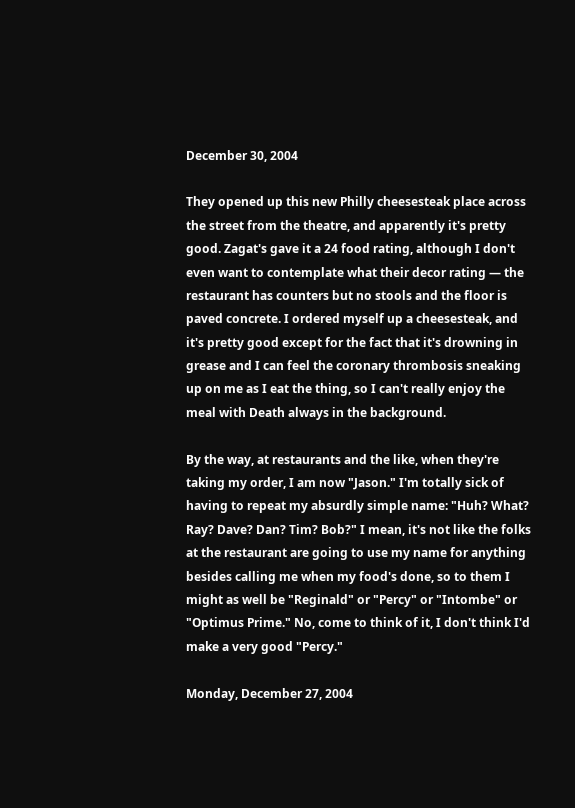December 30, 2004

They opened up this new Philly cheesesteak place across the street from the theatre, and apparently it's pretty good. Zagat's gave it a 24 food rating, although I don't even want to contemplate what their decor rating — the restaurant has counters but no stools and the floor is paved concrete. I ordered myself up a cheesesteak, and it's pretty good except for the fact that it's drowning in grease and I can feel the coronary thrombosis sneaking up on me as I eat the thing, so I can't really enjoy the meal with Death always in the background.

By the way, at restaurants and the like, when they're taking my order, I am now "Jason." I'm totally sick of having to repeat my absurdly simple name: "Huh? What? Ray? Dave? Dan? Tim? Bob?" I mean, it's not like the folks at the restaurant are going to use my name for anything besides calling me when my food's done, so to them I might as well be "Reginald" or "Percy" or "Intombe" or "Optimus Prime." No, come to think of it, I don't think I'd make a very good "Percy."

Monday, December 27, 2004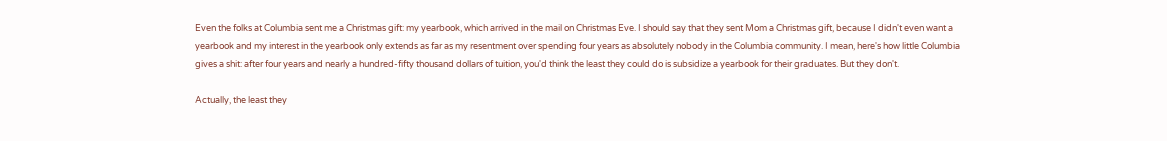Even the folks at Columbia sent me a Christmas gift: my yearbook, which arrived in the mail on Christmas Eve. I should say that they sent Mom a Christmas gift, because I didn't even want a yearbook and my interest in the yearbook only extends as far as my resentment over spending four years as absolutely nobody in the Columbia community. I mean, here's how little Columbia gives a shit: after four years and nearly a hundred-fifty thousand dollars of tuition, you'd think the least they could do is subsidize a yearbook for their graduates. But they don't.

Actually, the least they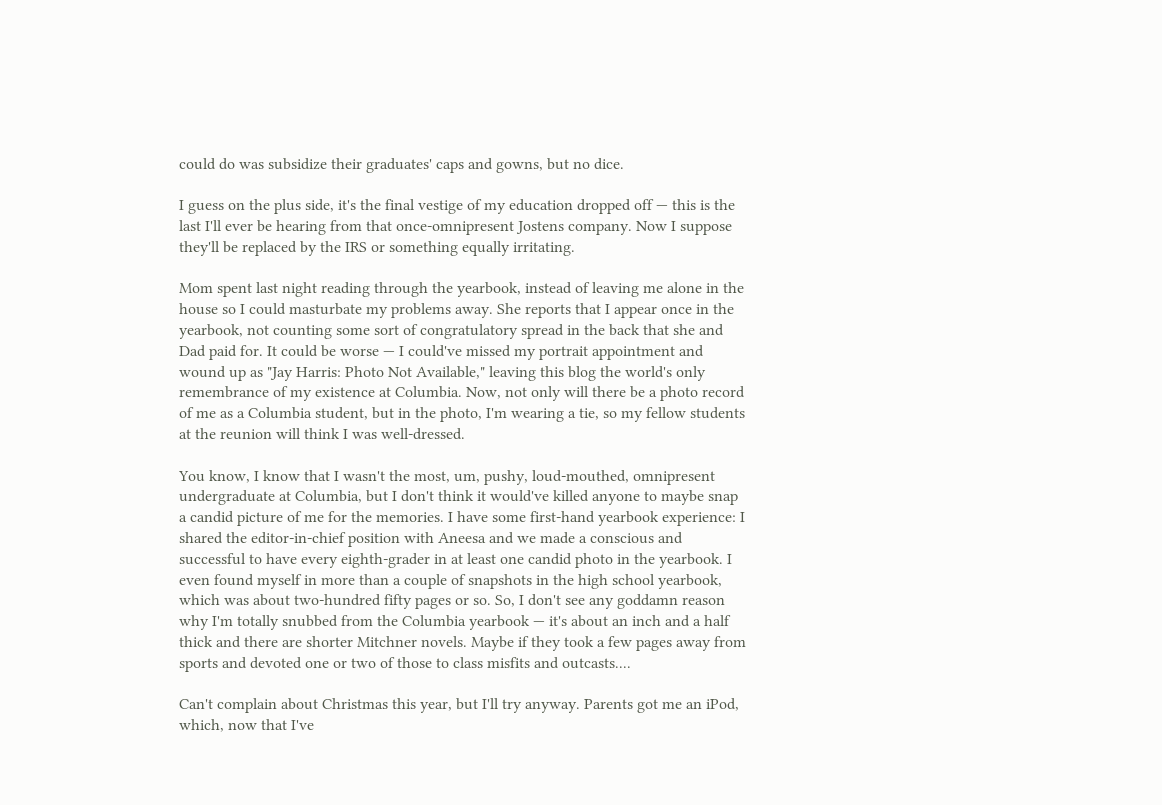could do was subsidize their graduates' caps and gowns, but no dice.

I guess on the plus side, it's the final vestige of my education dropped off — this is the last I'll ever be hearing from that once-omnipresent Jostens company. Now I suppose they'll be replaced by the IRS or something equally irritating.

Mom spent last night reading through the yearbook, instead of leaving me alone in the house so I could masturbate my problems away. She reports that I appear once in the yearbook, not counting some sort of congratulatory spread in the back that she and Dad paid for. It could be worse — I could've missed my portrait appointment and wound up as "Jay Harris: Photo Not Available," leaving this blog the world's only remembrance of my existence at Columbia. Now, not only will there be a photo record of me as a Columbia student, but in the photo, I'm wearing a tie, so my fellow students at the reunion will think I was well-dressed.

You know, I know that I wasn't the most, um, pushy, loud-mouthed, omnipresent undergraduate at Columbia, but I don't think it would've killed anyone to maybe snap a candid picture of me for the memories. I have some first-hand yearbook experience: I shared the editor-in-chief position with Aneesa and we made a conscious and successful to have every eighth-grader in at least one candid photo in the yearbook. I even found myself in more than a couple of snapshots in the high school yearbook, which was about two-hundred fifty pages or so. So, I don't see any goddamn reason why I'm totally snubbed from the Columbia yearbook — it's about an inch and a half thick and there are shorter Mitchner novels. Maybe if they took a few pages away from sports and devoted one or two of those to class misfits and outcasts....

Can't complain about Christmas this year, but I'll try anyway. Parents got me an iPod, which, now that I've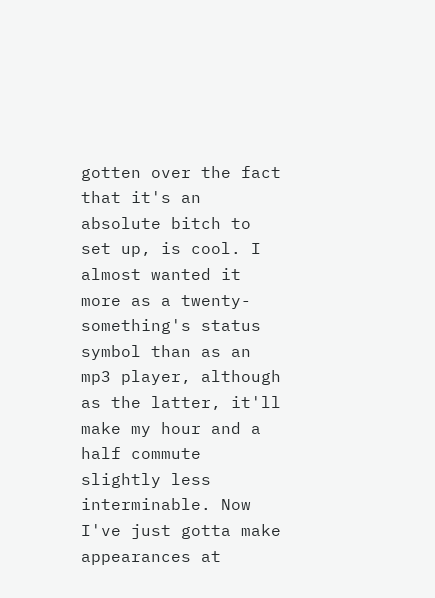gotten over the fact that it's an absolute bitch to set up, is cool. I almost wanted it more as a twenty-something's status symbol than as an mp3 player, although as the latter, it'll make my hour and a half commute slightly less interminable. Now I've just gotta make appearances at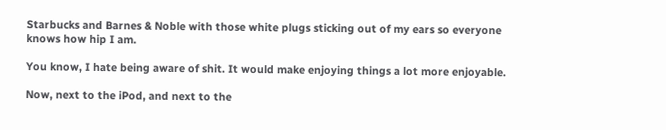Starbucks and Barnes & Noble with those white plugs sticking out of my ears so everyone knows how hip I am.

You know, I hate being aware of shit. It would make enjoying things a lot more enjoyable.

Now, next to the iPod, and next to the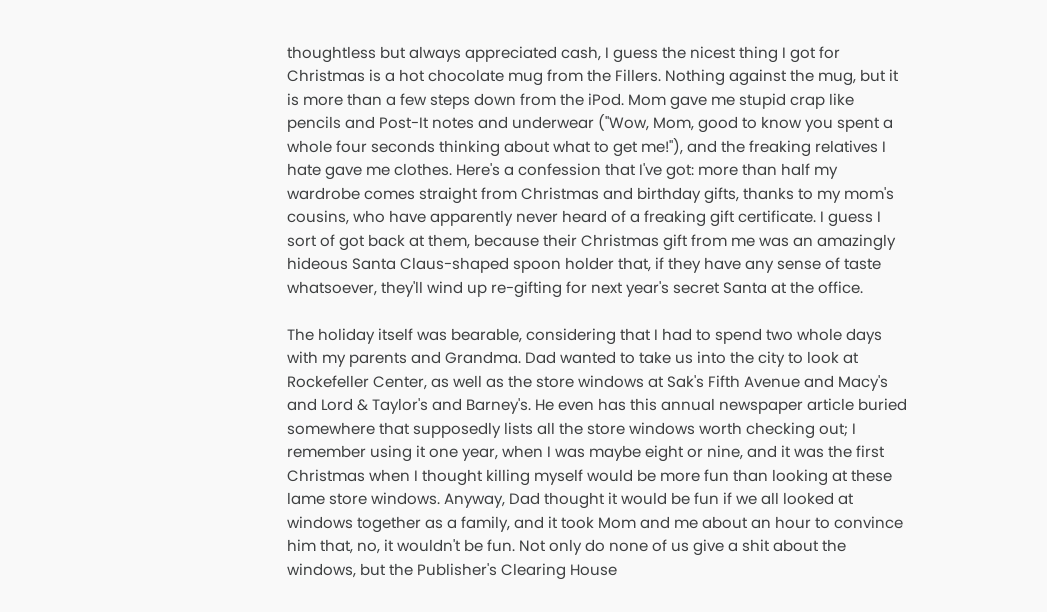thoughtless but always appreciated cash, I guess the nicest thing I got for Christmas is a hot chocolate mug from the Fillers. Nothing against the mug, but it is more than a few steps down from the iPod. Mom gave me stupid crap like pencils and Post-It notes and underwear ("Wow, Mom, good to know you spent a whole four seconds thinking about what to get me!"), and the freaking relatives I hate gave me clothes. Here's a confession that I've got: more than half my wardrobe comes straight from Christmas and birthday gifts, thanks to my mom's cousins, who have apparently never heard of a freaking gift certificate. I guess I sort of got back at them, because their Christmas gift from me was an amazingly hideous Santa Claus-shaped spoon holder that, if they have any sense of taste whatsoever, they'll wind up re-gifting for next year's secret Santa at the office.

The holiday itself was bearable, considering that I had to spend two whole days with my parents and Grandma. Dad wanted to take us into the city to look at Rockefeller Center, as well as the store windows at Sak's Fifth Avenue and Macy's and Lord & Taylor's and Barney's. He even has this annual newspaper article buried somewhere that supposedly lists all the store windows worth checking out; I remember using it one year, when I was maybe eight or nine, and it was the first Christmas when I thought killing myself would be more fun than looking at these lame store windows. Anyway, Dad thought it would be fun if we all looked at windows together as a family, and it took Mom and me about an hour to convince him that, no, it wouldn't be fun. Not only do none of us give a shit about the windows, but the Publisher's Clearing House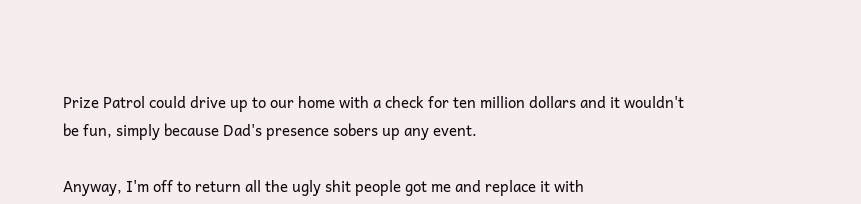Prize Patrol could drive up to our home with a check for ten million dollars and it wouldn't be fun, simply because Dad's presence sobers up any event.

Anyway, I'm off to return all the ugly shit people got me and replace it with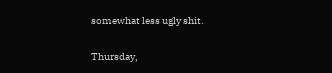somewhat less ugly shit.

Thursday,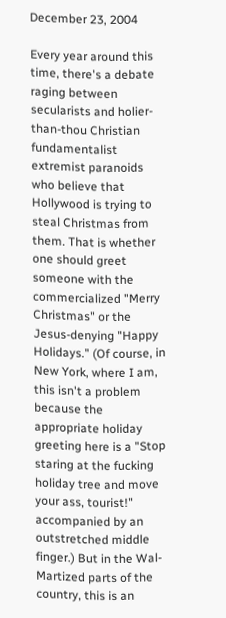December 23, 2004

Every year around this time, there's a debate raging between secularists and holier-than-thou Christian fundamentalist extremist paranoids who believe that Hollywood is trying to steal Christmas from them. That is whether one should greet someone with the commercialized "Merry Christmas" or the Jesus-denying "Happy Holidays." (Of course, in New York, where I am, this isn't a problem because the appropriate holiday greeting here is a "Stop staring at the fucking holiday tree and move your ass, tourist!" accompanied by an outstretched middle finger.) But in the Wal-Martized parts of the country, this is an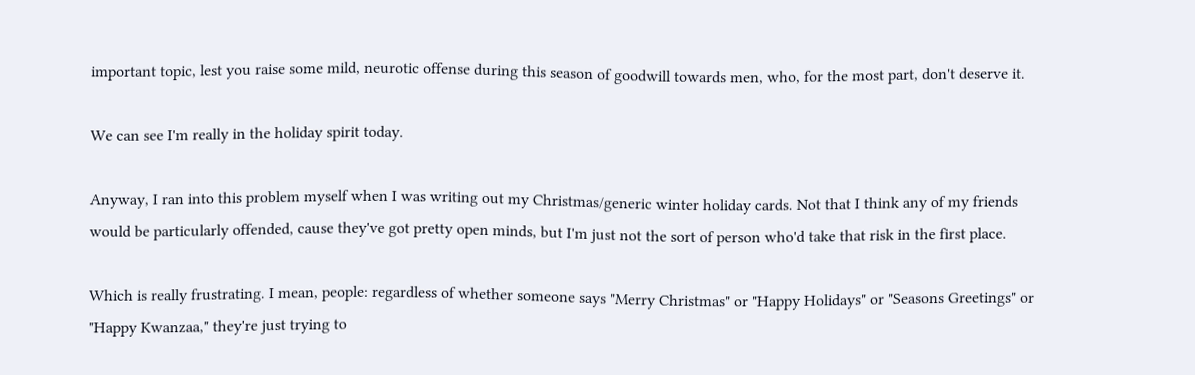important topic, lest you raise some mild, neurotic offense during this season of goodwill towards men, who, for the most part, don't deserve it.

We can see I'm really in the holiday spirit today.

Anyway, I ran into this problem myself when I was writing out my Christmas/generic winter holiday cards. Not that I think any of my friends would be particularly offended, cause they've got pretty open minds, but I'm just not the sort of person who'd take that risk in the first place.

Which is really frustrating. I mean, people: regardless of whether someone says "Merry Christmas" or "Happy Holidays" or "Seasons Greetings" or "Happy Kwanzaa," they're just trying to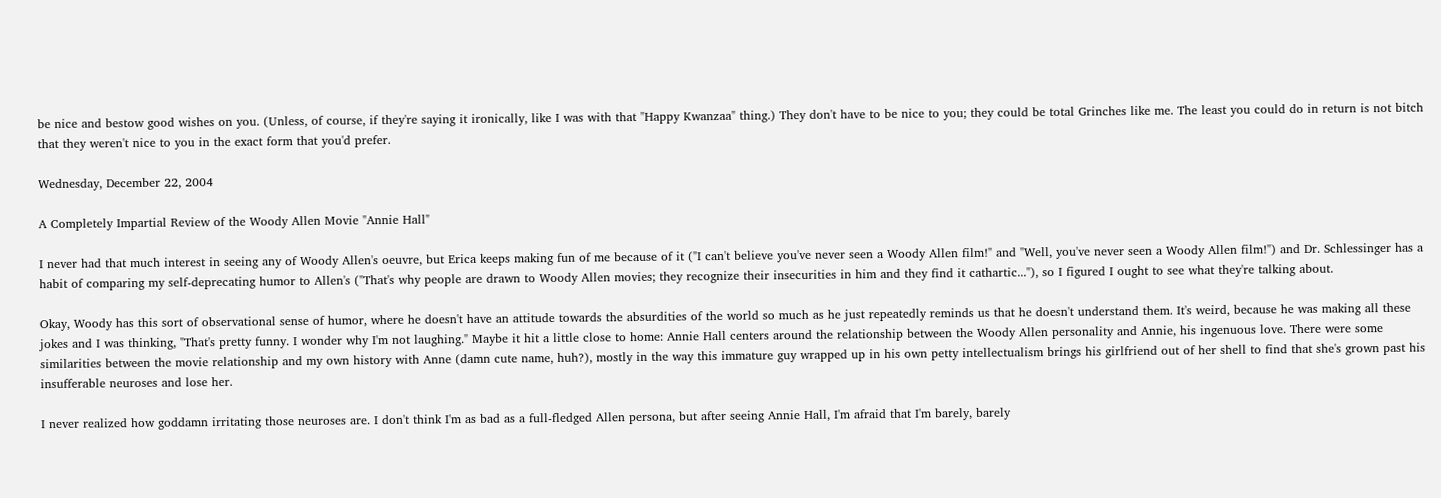be nice and bestow good wishes on you. (Unless, of course, if they're saying it ironically, like I was with that "Happy Kwanzaa" thing.) They don't have to be nice to you; they could be total Grinches like me. The least you could do in return is not bitch that they weren't nice to you in the exact form that you'd prefer.

Wednesday, December 22, 2004

A Completely Impartial Review of the Woody Allen Movie "Annie Hall"

I never had that much interest in seeing any of Woody Allen's oeuvre, but Erica keeps making fun of me because of it ("I can't believe you've never seen a Woody Allen film!" and "Well, you've never seen a Woody Allen film!") and Dr. Schlessinger has a habit of comparing my self-deprecating humor to Allen's ("That's why people are drawn to Woody Allen movies; they recognize their insecurities in him and they find it cathartic..."), so I figured I ought to see what they're talking about.

Okay, Woody has this sort of observational sense of humor, where he doesn't have an attitude towards the absurdities of the world so much as he just repeatedly reminds us that he doesn't understand them. It's weird, because he was making all these jokes and I was thinking, "That's pretty funny. I wonder why I'm not laughing." Maybe it hit a little close to home: Annie Hall centers around the relationship between the Woody Allen personality and Annie, his ingenuous love. There were some similarities between the movie relationship and my own history with Anne (damn cute name, huh?), mostly in the way this immature guy wrapped up in his own petty intellectualism brings his girlfriend out of her shell to find that she's grown past his insufferable neuroses and lose her.

I never realized how goddamn irritating those neuroses are. I don't think I'm as bad as a full-fledged Allen persona, but after seeing Annie Hall, I'm afraid that I'm barely, barely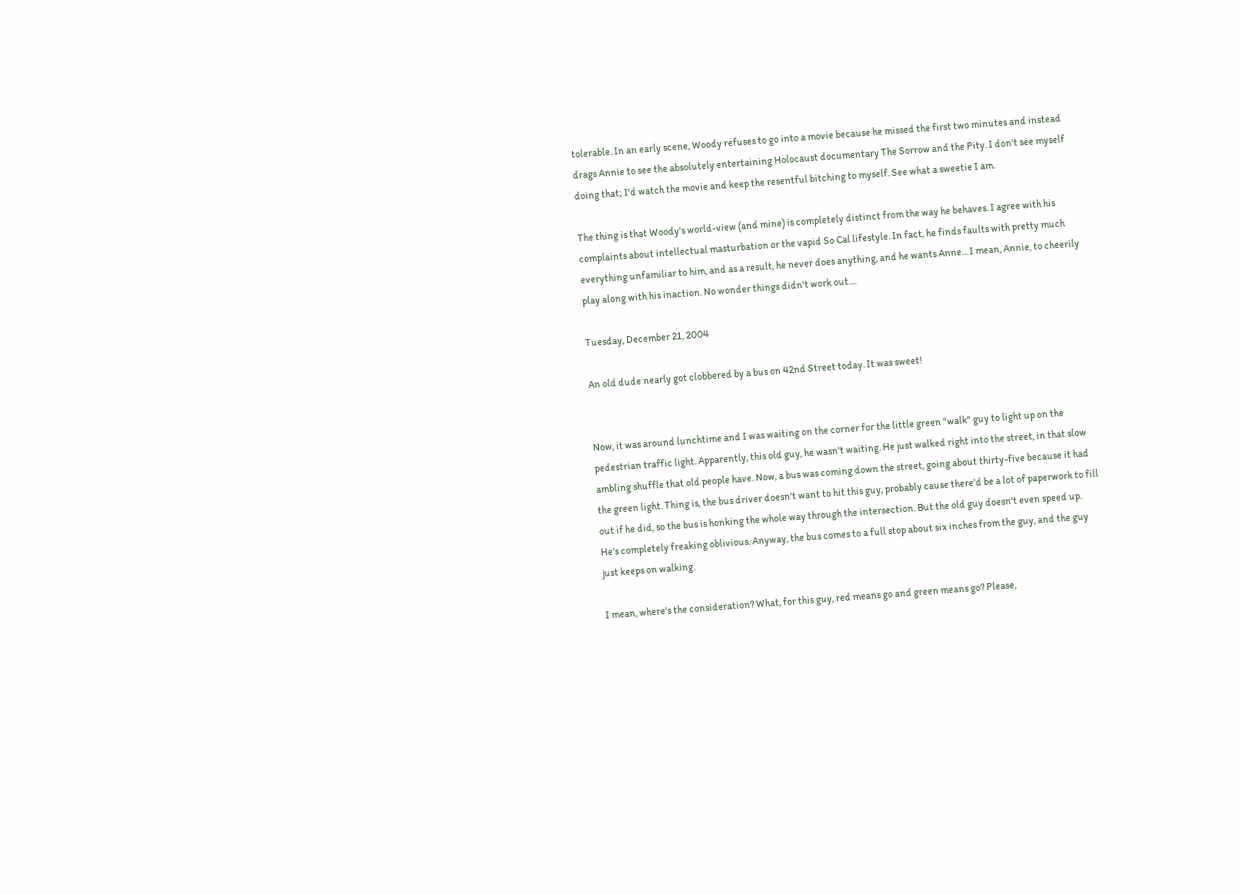tolerable. In an early scene, Woody refuses to go into a movie because he missed the first two minutes and instead drags Annie to see the absolutely entertaining Holocaust documentary The Sorrow and the Pity. I don't see myself doing that; I'd watch the movie and keep the resentful bitching to myself. See what a sweetie I am.

The thing is that Woody's world-view (and mine) is completely distinct from the way he behaves. I agree with his complaints about intellectual masturbation or the vapid So Cal lifestyle. In fact, he finds faults with pretty much everything unfamiliar to him, and as a result, he never does anything, and he wants Anne... I mean, Annie, to cheerily play along with his inaction. No wonder things didn't work out....

Tuesday, December 21, 2004

An old dude nearly got clobbered by a bus on 42nd Street today. It was sweet!


Now, it was around lunchtime and I was waiting on the corner for the little green "walk" guy to light up on the pedestrian traffic light. Apparently, this old guy, he wasn't waiting. He just walked right into the street, in that slow ambling shuffle that old people have. Now, a bus was coming down the street, going about thirty-five because it had the green light. Thing is, the bus driver doesn't want to hit this guy, probably cause there'd be a lot of paperwork to fill out if he did, so the bus is honking the whole way through the intersection. But the old guy doesn't even speed up. He's completely freaking oblivious. Anyway, the bus comes to a full stop about six inches from the guy, and the guy just keeps on walking.

I mean, where's the consideration? What, for this guy, red means go and green means go? Please,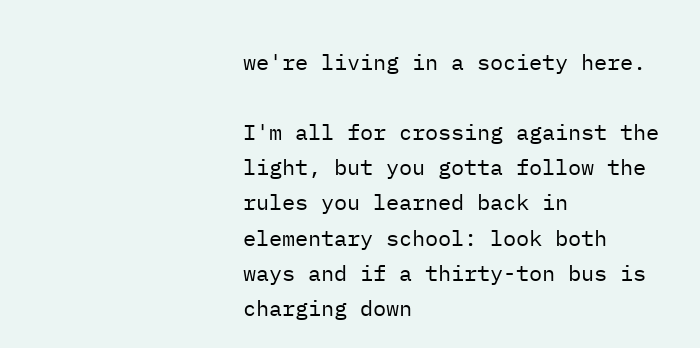we're living in a society here.

I'm all for crossing against the light, but you gotta follow the rules you learned back in elementary school: look both ways and if a thirty-ton bus is charging down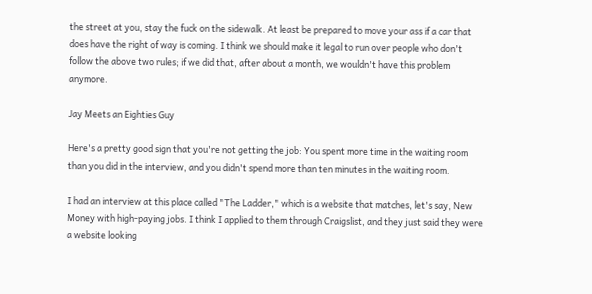the street at you, stay the fuck on the sidewalk. At least be prepared to move your ass if a car that does have the right of way is coming. I think we should make it legal to run over people who don't follow the above two rules; if we did that, after about a month, we wouldn't have this problem anymore.

Jay Meets an Eighties Guy

Here's a pretty good sign that you're not getting the job: You spent more time in the waiting room than you did in the interview, and you didn't spend more than ten minutes in the waiting room.

I had an interview at this place called "The Ladder," which is a website that matches, let's say, New Money with high-paying jobs. I think I applied to them through Craigslist, and they just said they were a website looking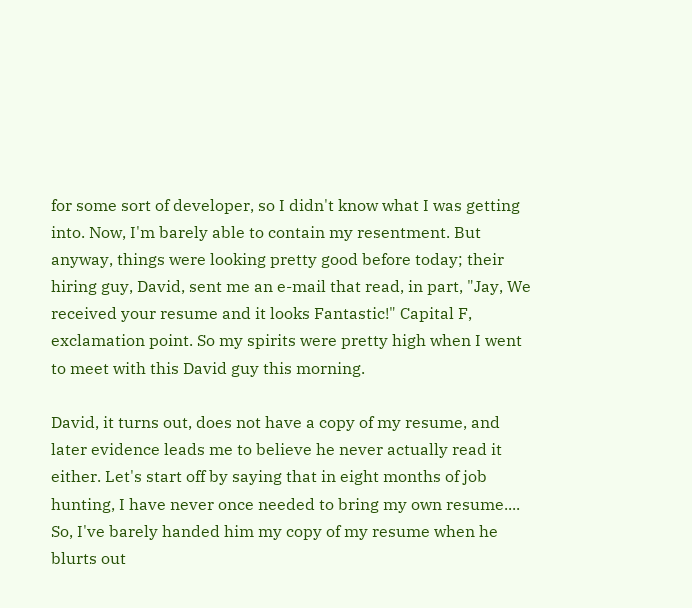for some sort of developer, so I didn't know what I was getting into. Now, I'm barely able to contain my resentment. But anyway, things were looking pretty good before today; their hiring guy, David, sent me an e-mail that read, in part, "Jay, We received your resume and it looks Fantastic!" Capital F, exclamation point. So my spirits were pretty high when I went to meet with this David guy this morning.

David, it turns out, does not have a copy of my resume, and later evidence leads me to believe he never actually read it either. Let's start off by saying that in eight months of job hunting, I have never once needed to bring my own resume.... So, I've barely handed him my copy of my resume when he blurts out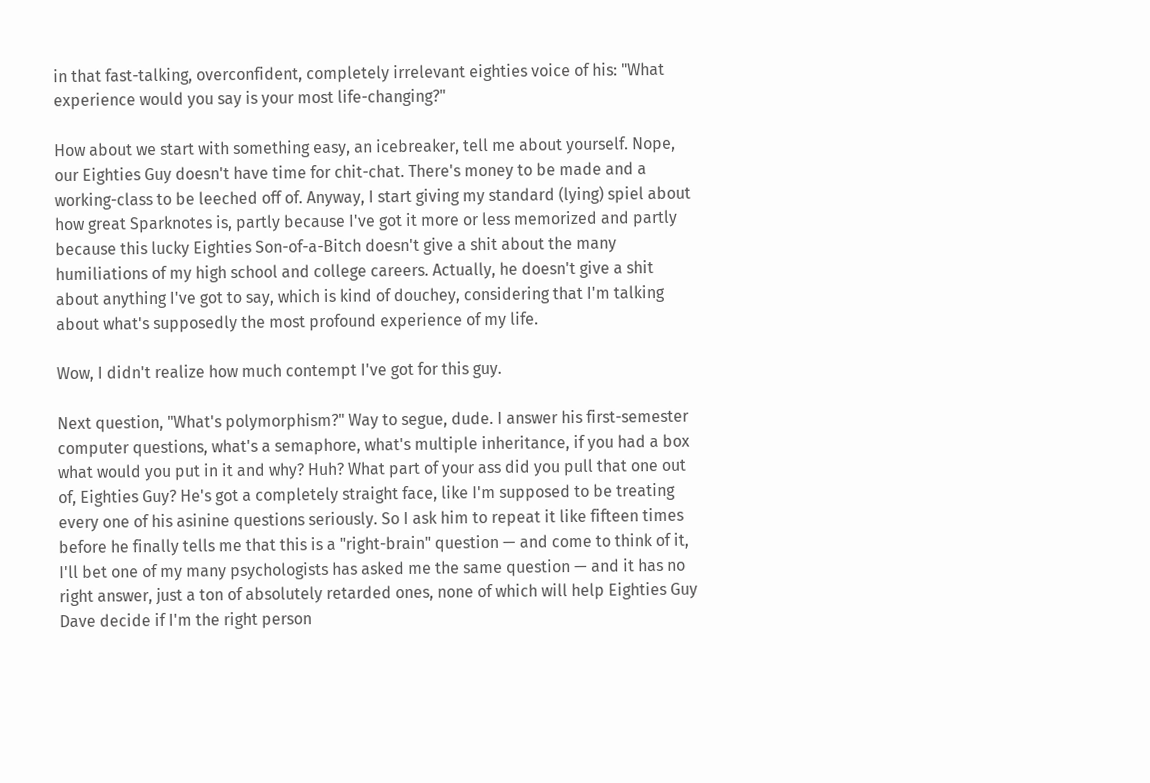in that fast-talking, overconfident, completely irrelevant eighties voice of his: "What experience would you say is your most life-changing?"

How about we start with something easy, an icebreaker, tell me about yourself. Nope, our Eighties Guy doesn't have time for chit-chat. There's money to be made and a working-class to be leeched off of. Anyway, I start giving my standard (lying) spiel about how great Sparknotes is, partly because I've got it more or less memorized and partly because this lucky Eighties Son-of-a-Bitch doesn't give a shit about the many humiliations of my high school and college careers. Actually, he doesn't give a shit about anything I've got to say, which is kind of douchey, considering that I'm talking about what's supposedly the most profound experience of my life.

Wow, I didn't realize how much contempt I've got for this guy.

Next question, "What's polymorphism?" Way to segue, dude. I answer his first-semester computer questions, what's a semaphore, what's multiple inheritance, if you had a box what would you put in it and why? Huh? What part of your ass did you pull that one out of, Eighties Guy? He's got a completely straight face, like I'm supposed to be treating every one of his asinine questions seriously. So I ask him to repeat it like fifteen times before he finally tells me that this is a "right-brain" question — and come to think of it, I'll bet one of my many psychologists has asked me the same question — and it has no right answer, just a ton of absolutely retarded ones, none of which will help Eighties Guy Dave decide if I'm the right person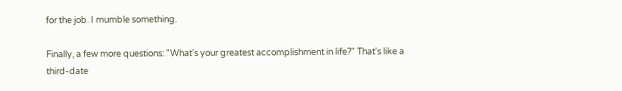for the job. I mumble something.

Finally, a few more questions: "What's your greatest accomplishment in life?" That's like a third-date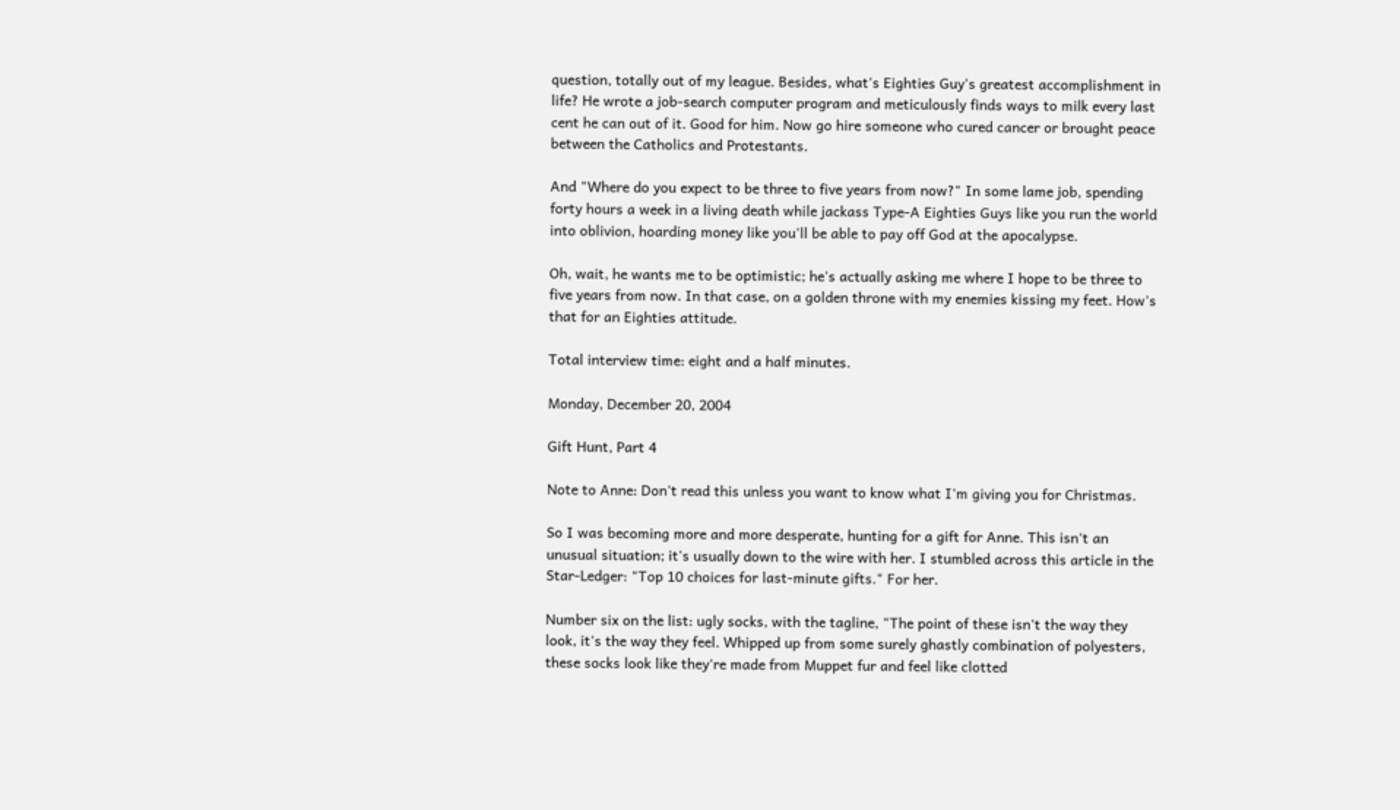question, totally out of my league. Besides, what's Eighties Guy's greatest accomplishment in life? He wrote a job-search computer program and meticulously finds ways to milk every last cent he can out of it. Good for him. Now go hire someone who cured cancer or brought peace between the Catholics and Protestants.

And "Where do you expect to be three to five years from now?" In some lame job, spending forty hours a week in a living death while jackass Type-A Eighties Guys like you run the world into oblivion, hoarding money like you'll be able to pay off God at the apocalypse.

Oh, wait, he wants me to be optimistic; he's actually asking me where I hope to be three to five years from now. In that case, on a golden throne with my enemies kissing my feet. How's that for an Eighties attitude.

Total interview time: eight and a half minutes.

Monday, December 20, 2004

Gift Hunt, Part 4

Note to Anne: Don't read this unless you want to know what I'm giving you for Christmas.

So I was becoming more and more desperate, hunting for a gift for Anne. This isn't an unusual situation; it's usually down to the wire with her. I stumbled across this article in the Star-Ledger: "Top 10 choices for last-minute gifts." For her.

Number six on the list: ugly socks, with the tagline, "The point of these isn't the way they look, it's the way they feel. Whipped up from some surely ghastly combination of polyesters, these socks look like they're made from Muppet fur and feel like clotted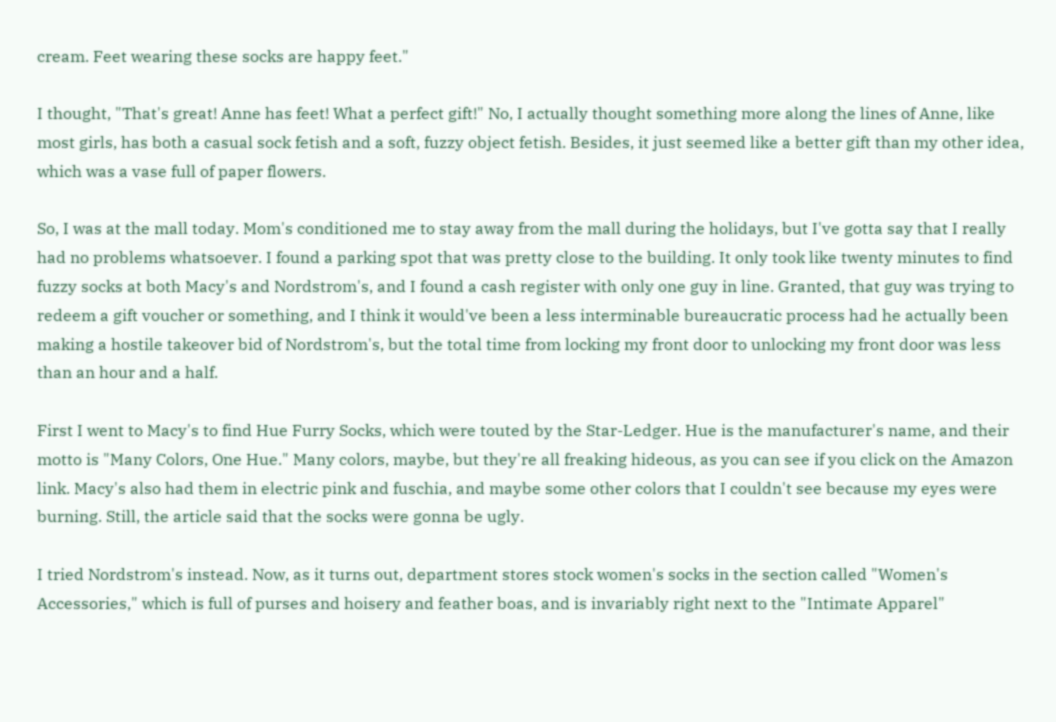cream. Feet wearing these socks are happy feet."

I thought, "That's great! Anne has feet! What a perfect gift!" No, I actually thought something more along the lines of Anne, like most girls, has both a casual sock fetish and a soft, fuzzy object fetish. Besides, it just seemed like a better gift than my other idea, which was a vase full of paper flowers.

So, I was at the mall today. Mom's conditioned me to stay away from the mall during the holidays, but I've gotta say that I really had no problems whatsoever. I found a parking spot that was pretty close to the building. It only took like twenty minutes to find fuzzy socks at both Macy's and Nordstrom's, and I found a cash register with only one guy in line. Granted, that guy was trying to redeem a gift voucher or something, and I think it would've been a less interminable bureaucratic process had he actually been making a hostile takeover bid of Nordstrom's, but the total time from locking my front door to unlocking my front door was less than an hour and a half.

First I went to Macy's to find Hue Furry Socks, which were touted by the Star-Ledger. Hue is the manufacturer's name, and their motto is "Many Colors, One Hue." Many colors, maybe, but they're all freaking hideous, as you can see if you click on the Amazon link. Macy's also had them in electric pink and fuschia, and maybe some other colors that I couldn't see because my eyes were burning. Still, the article said that the socks were gonna be ugly.

I tried Nordstrom's instead. Now, as it turns out, department stores stock women's socks in the section called "Women's Accessories," which is full of purses and hoisery and feather boas, and is invariably right next to the "Intimate Apparel"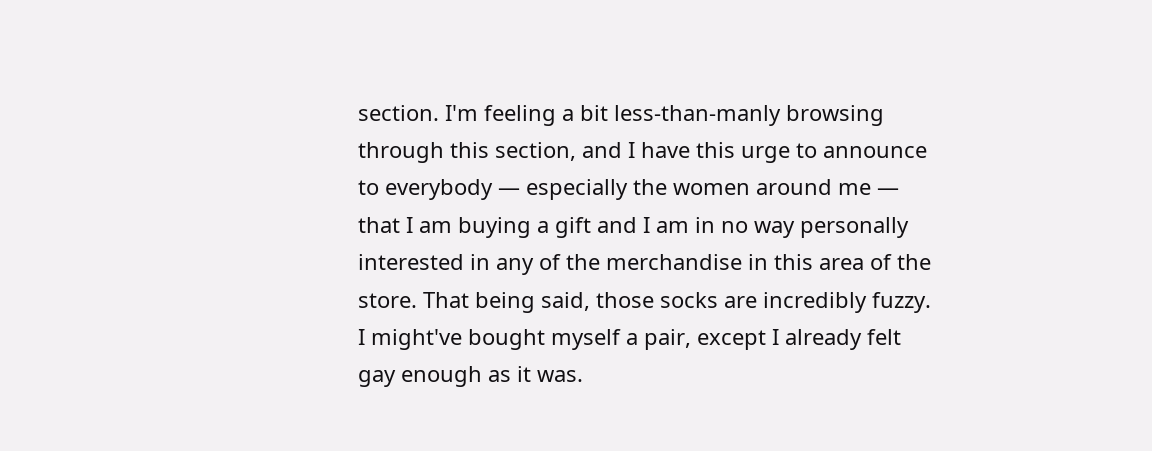section. I'm feeling a bit less-than-manly browsing through this section, and I have this urge to announce to everybody — especially the women around me — that I am buying a gift and I am in no way personally interested in any of the merchandise in this area of the store. That being said, those socks are incredibly fuzzy. I might've bought myself a pair, except I already felt gay enough as it was.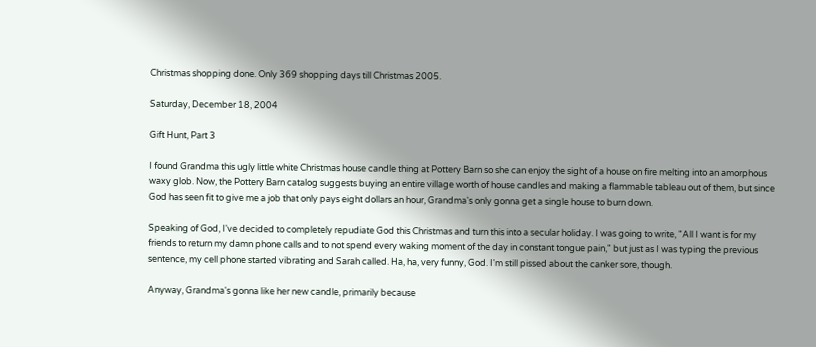Christmas shopping done. Only 369 shopping days till Christmas 2005.

Saturday, December 18, 2004

Gift Hunt, Part 3

I found Grandma this ugly little white Christmas house candle thing at Pottery Barn so she can enjoy the sight of a house on fire melting into an amorphous waxy glob. Now, the Pottery Barn catalog suggests buying an entire village worth of house candles and making a flammable tableau out of them, but since God has seen fit to give me a job that only pays eight dollars an hour, Grandma's only gonna get a single house to burn down.

Speaking of God, I've decided to completely repudiate God this Christmas and turn this into a secular holiday. I was going to write, "All I want is for my friends to return my damn phone calls and to not spend every waking moment of the day in constant tongue pain," but just as I was typing the previous sentence, my cell phone started vibrating and Sarah called. Ha, ha, very funny, God. I'm still pissed about the canker sore, though.

Anyway, Grandma's gonna like her new candle, primarily because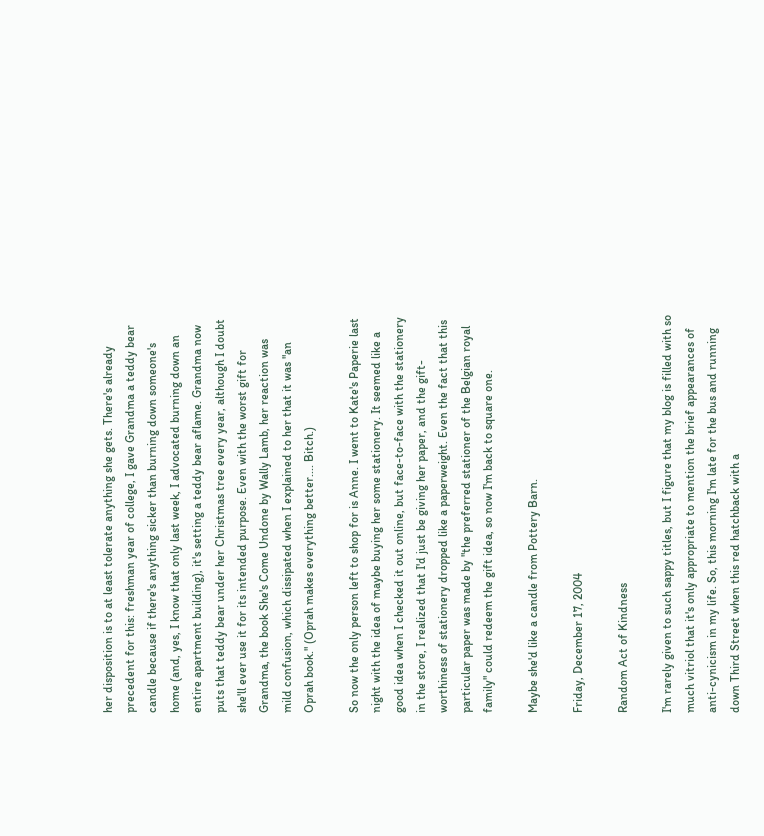her disposition is to at least tolerate anything she gets. There's already precedent for this: freshman year of college, I gave Grandma a teddy bear candle because if there's anything sicker than burning down someone's home (and, yes, I know that only last week, I advocated burning down an entire apartment building), it's setting a teddy bear aflame. Grandma now puts that teddy bear under her Christmas tree every year, although I doubt she'll ever use it for its intended purpose. Even with the worst gift for Grandma, the book She's Come Undone by Wally Lamb, her reaction was mild confusion, which dissipated when I explained to her that it was "an Oprah book." (Oprah makes everything better.... Bitch.)

So now the only person left to shop for is Anne. I went to Kate's Paperie last night with the idea of maybe buying her some stationery. It seemed like a good idea when I checked it out online, but face-to-face with the stationery in the store, I realized that I'd just be giving her paper, and the gift-worthiness of stationery dropped like a paperweight. Even the fact that this particular paper was made by "the preferred stationer of the Belgian royal family" could redeem the gift idea, so now I'm back to square one.

Maybe she'd like a candle from Pottery Barn.

Friday, December 17, 2004

Random Act of Kindness

I'm rarely given to such sappy titles, but I figure that my blog is filled with so much vitriol that it's only appropriate to mention the brief appearances of anti-cynicism in my life. So, this morning I'm late for the bus and running down Third Street when this red hatchback with a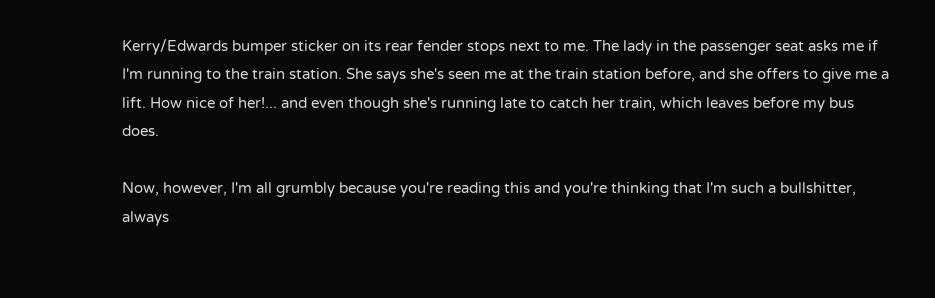Kerry/Edwards bumper sticker on its rear fender stops next to me. The lady in the passenger seat asks me if I'm running to the train station. She says she's seen me at the train station before, and she offers to give me a lift. How nice of her!... and even though she's running late to catch her train, which leaves before my bus does.

Now, however, I'm all grumbly because you're reading this and you're thinking that I'm such a bullshitter, always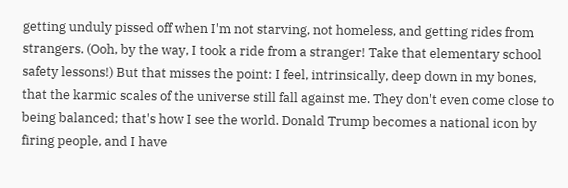getting unduly pissed off when I'm not starving, not homeless, and getting rides from strangers. (Ooh, by the way, I took a ride from a stranger! Take that elementary school safety lessons!) But that misses the point: I feel, intrinsically, deep down in my bones, that the karmic scales of the universe still fall against me. They don't even come close to being balanced; that's how I see the world. Donald Trump becomes a national icon by firing people, and I have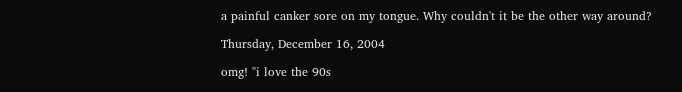a painful canker sore on my tongue. Why couldn't it be the other way around?

Thursday, December 16, 2004

omg! "i love the 90s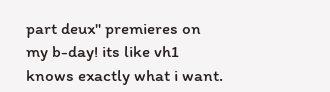part deux" premieres on my b-day! its like vh1 knows exactly what i want.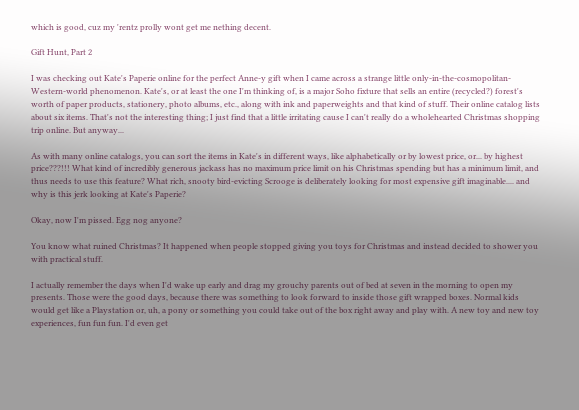which is good, cuz my 'rentz prolly wont get me nething decent.

Gift Hunt, Part 2

I was checking out Kate's Paperie online for the perfect Anne-y gift when I came across a strange little only-in-the-cosmopolitan-Western-world phenomenon. Kate's, or at least the one I'm thinking of, is a major Soho fixture that sells an entire (recycled?) forest's worth of paper products, stationery, photo albums, etc., along with ink and paperweights and that kind of stuff. Their online catalog lists about six items. That's not the interesting thing; I just find that a little irritating cause I can't really do a wholehearted Christmas shopping trip online. But anyway...

As with many online catalogs, you can sort the items in Kate's in different ways, like alphabetically or by lowest price, or... by highest price???!!! What kind of incredibly generous jackass has no maximum price limit on his Christmas spending but has a minimum limit, and thus needs to use this feature? What rich, snooty bird-evicting Scrooge is deliberately looking for most expensive gift imaginable.... and why is this jerk looking at Kate's Paperie?

Okay, now I'm pissed. Egg nog anyone?

You know what ruined Christmas? It happened when people stopped giving you toys for Christmas and instead decided to shower you with practical stuff.

I actually remember the days when I'd wake up early and drag my grouchy parents out of bed at seven in the morning to open my presents. Those were the good days, because there was something to look forward to inside those gift wrapped boxes. Normal kids would get like a Playstation or, uh, a pony or something you could take out of the box right away and play with. A new toy and new toy experiences, fun fun fun. I'd even get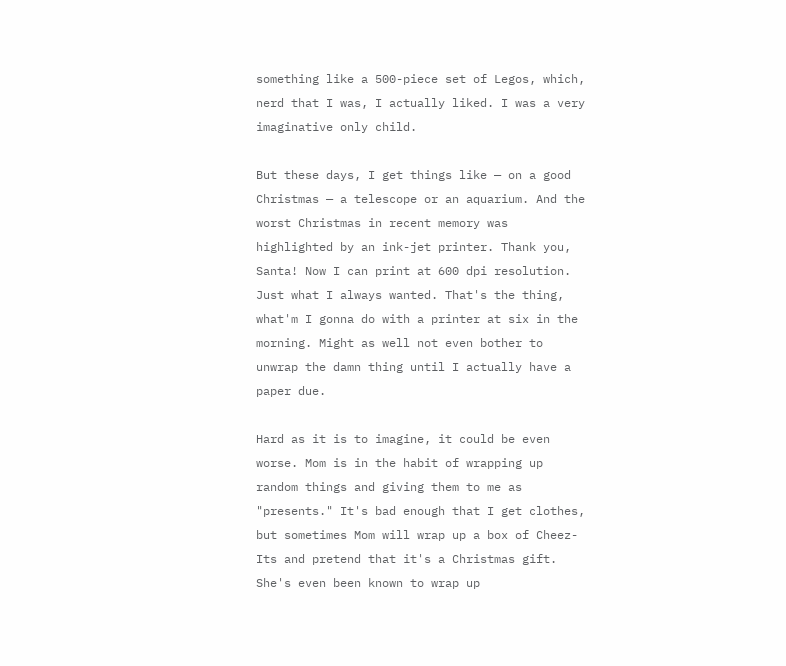something like a 500-piece set of Legos, which, nerd that I was, I actually liked. I was a very imaginative only child.

But these days, I get things like — on a good Christmas — a telescope or an aquarium. And the worst Christmas in recent memory was highlighted by an ink-jet printer. Thank you, Santa! Now I can print at 600 dpi resolution. Just what I always wanted. That's the thing, what'm I gonna do with a printer at six in the morning. Might as well not even bother to unwrap the damn thing until I actually have a paper due.

Hard as it is to imagine, it could be even worse. Mom is in the habit of wrapping up random things and giving them to me as "presents." It's bad enough that I get clothes, but sometimes Mom will wrap up a box of Cheez-Its and pretend that it's a Christmas gift. She's even been known to wrap up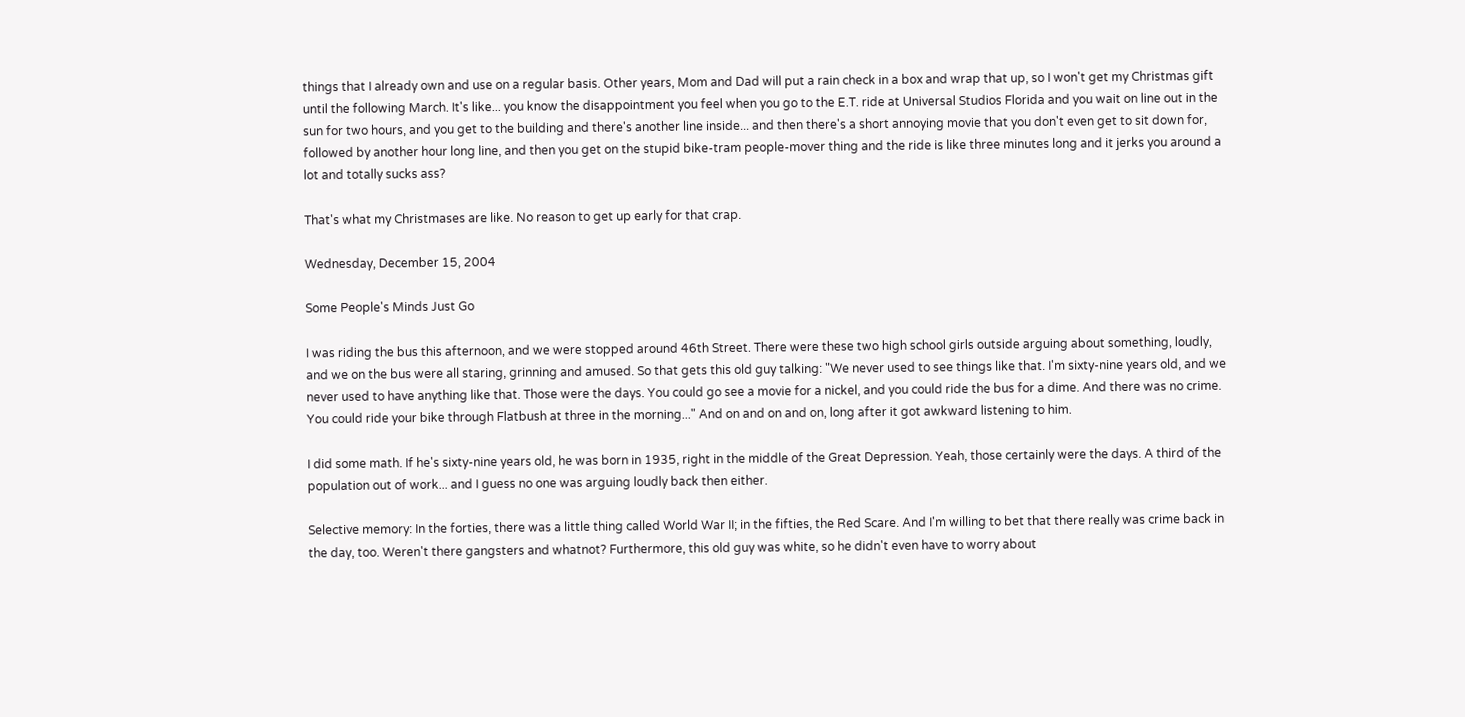things that I already own and use on a regular basis. Other years, Mom and Dad will put a rain check in a box and wrap that up, so I won't get my Christmas gift until the following March. It's like... you know the disappointment you feel when you go to the E.T. ride at Universal Studios Florida and you wait on line out in the sun for two hours, and you get to the building and there's another line inside... and then there's a short annoying movie that you don't even get to sit down for, followed by another hour long line, and then you get on the stupid bike-tram people-mover thing and the ride is like three minutes long and it jerks you around a lot and totally sucks ass?

That's what my Christmases are like. No reason to get up early for that crap.

Wednesday, December 15, 2004

Some People's Minds Just Go

I was riding the bus this afternoon, and we were stopped around 46th Street. There were these two high school girls outside arguing about something, loudly, and we on the bus were all staring, grinning and amused. So that gets this old guy talking: "We never used to see things like that. I'm sixty-nine years old, and we never used to have anything like that. Those were the days. You could go see a movie for a nickel, and you could ride the bus for a dime. And there was no crime. You could ride your bike through Flatbush at three in the morning..." And on and on and on, long after it got awkward listening to him.

I did some math. If he's sixty-nine years old, he was born in 1935, right in the middle of the Great Depression. Yeah, those certainly were the days. A third of the population out of work... and I guess no one was arguing loudly back then either.

Selective memory: In the forties, there was a little thing called World War II; in the fifties, the Red Scare. And I'm willing to bet that there really was crime back in the day, too. Weren't there gangsters and whatnot? Furthermore, this old guy was white, so he didn't even have to worry about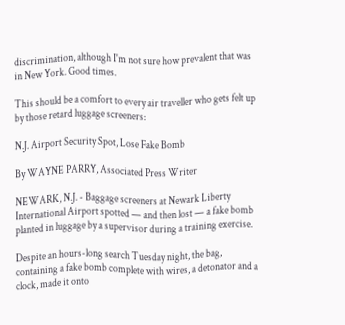discrimination, although I'm not sure how prevalent that was in New York. Good times.

This should be a comfort to every air traveller who gets felt up by those retard luggage screeners:

N.J. Airport Security Spot, Lose Fake Bomb

By WAYNE PARRY, Associated Press Writer

NEWARK, N.J. - Baggage screeners at Newark Liberty International Airport spotted — and then lost — a fake bomb planted in luggage by a supervisor during a training exercise.

Despite an hours-long search Tuesday night, the bag, containing a fake bomb complete with wires, a detonator and a clock, made it onto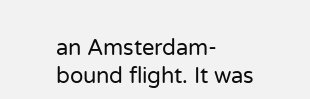an Amsterdam-bound flight. It was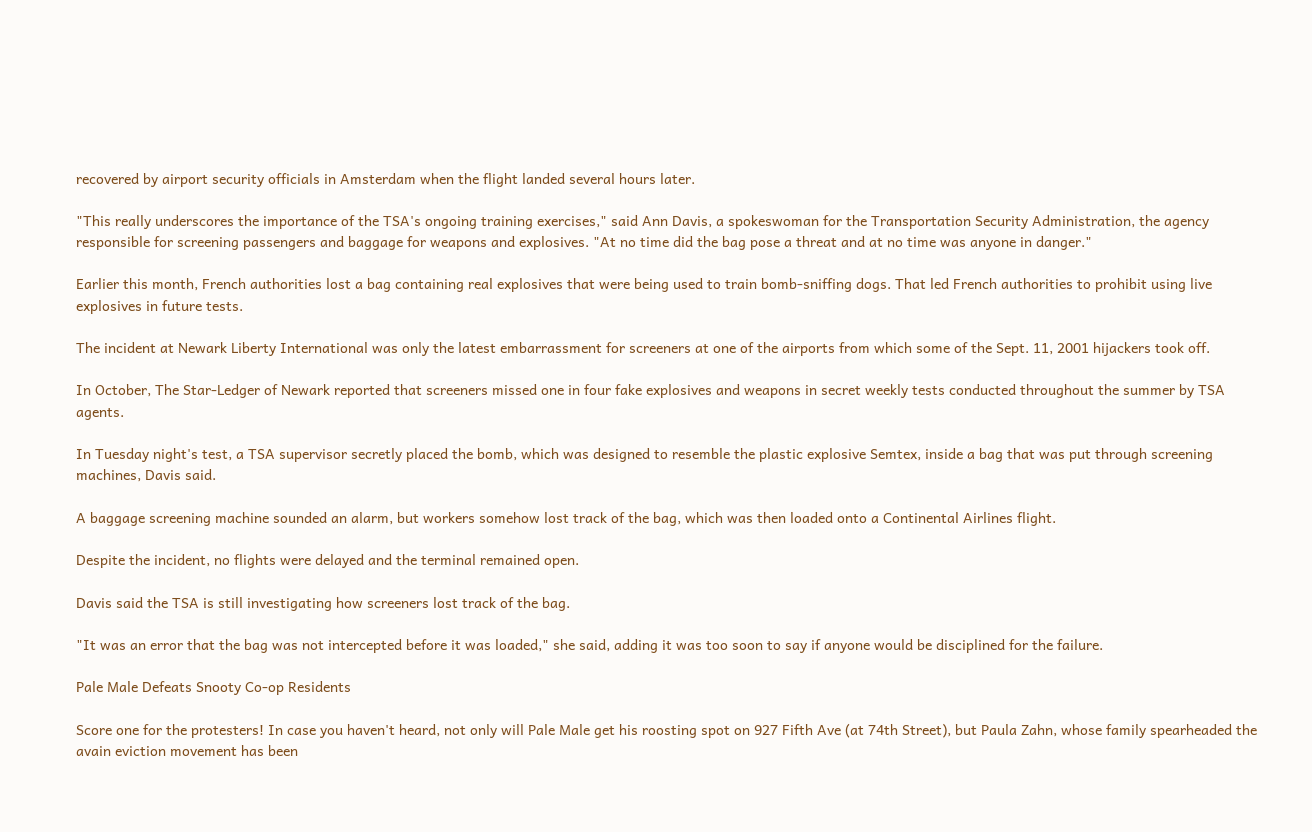recovered by airport security officials in Amsterdam when the flight landed several hours later.

"This really underscores the importance of the TSA's ongoing training exercises," said Ann Davis, a spokeswoman for the Transportation Security Administration, the agency responsible for screening passengers and baggage for weapons and explosives. "At no time did the bag pose a threat and at no time was anyone in danger."

Earlier this month, French authorities lost a bag containing real explosives that were being used to train bomb-sniffing dogs. That led French authorities to prohibit using live explosives in future tests.

The incident at Newark Liberty International was only the latest embarrassment for screeners at one of the airports from which some of the Sept. 11, 2001 hijackers took off.

In October, The Star-Ledger of Newark reported that screeners missed one in four fake explosives and weapons in secret weekly tests conducted throughout the summer by TSA agents.

In Tuesday night's test, a TSA supervisor secretly placed the bomb, which was designed to resemble the plastic explosive Semtex, inside a bag that was put through screening machines, Davis said.

A baggage screening machine sounded an alarm, but workers somehow lost track of the bag, which was then loaded onto a Continental Airlines flight.

Despite the incident, no flights were delayed and the terminal remained open.

Davis said the TSA is still investigating how screeners lost track of the bag.

"It was an error that the bag was not intercepted before it was loaded," she said, adding it was too soon to say if anyone would be disciplined for the failure.

Pale Male Defeats Snooty Co-op Residents

Score one for the protesters! In case you haven't heard, not only will Pale Male get his roosting spot on 927 Fifth Ave (at 74th Street), but Paula Zahn, whose family spearheaded the avain eviction movement has been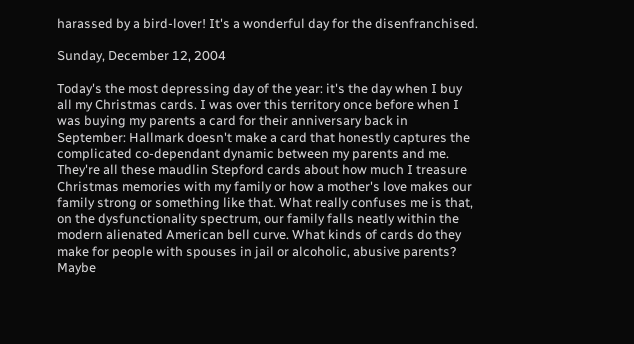harassed by a bird-lover! It's a wonderful day for the disenfranchised.

Sunday, December 12, 2004

Today's the most depressing day of the year: it's the day when I buy all my Christmas cards. I was over this territory once before when I was buying my parents a card for their anniversary back in September: Hallmark doesn't make a card that honestly captures the complicated co-dependant dynamic between my parents and me. They're all these maudlin Stepford cards about how much I treasure Christmas memories with my family or how a mother's love makes our family strong or something like that. What really confuses me is that, on the dysfunctionality spectrum, our family falls neatly within the modern alienated American bell curve. What kinds of cards do they make for people with spouses in jail or alcoholic, abusive parents? Maybe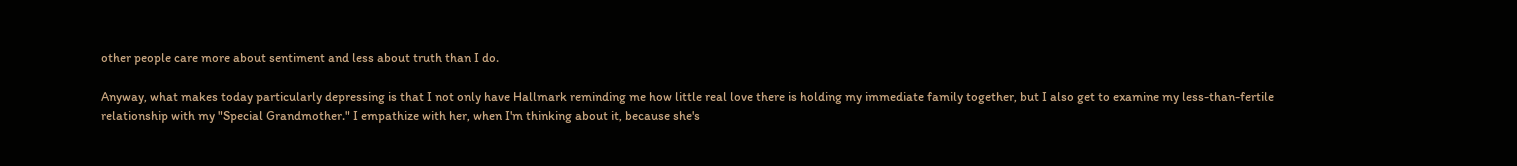other people care more about sentiment and less about truth than I do.

Anyway, what makes today particularly depressing is that I not only have Hallmark reminding me how little real love there is holding my immediate family together, but I also get to examine my less-than-fertile relationship with my "Special Grandmother." I empathize with her, when I'm thinking about it, because she's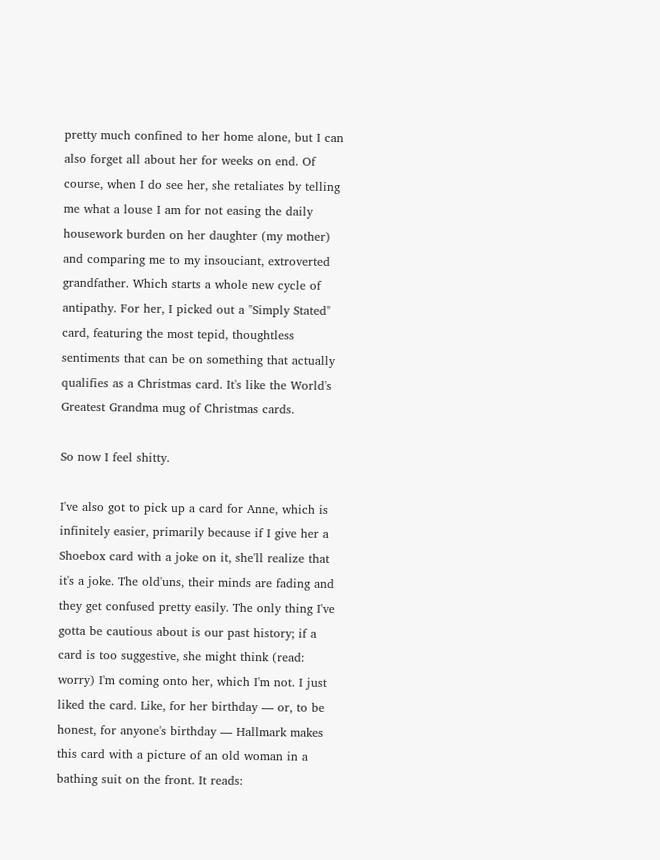pretty much confined to her home alone, but I can also forget all about her for weeks on end. Of course, when I do see her, she retaliates by telling me what a louse I am for not easing the daily housework burden on her daughter (my mother) and comparing me to my insouciant, extroverted grandfather. Which starts a whole new cycle of antipathy. For her, I picked out a "Simply Stated" card, featuring the most tepid, thoughtless sentiments that can be on something that actually qualifies as a Christmas card. It's like the World's Greatest Grandma mug of Christmas cards.

So now I feel shitty.

I've also got to pick up a card for Anne, which is infinitely easier, primarily because if I give her a Shoebox card with a joke on it, she'll realize that it's a joke. The old'uns, their minds are fading and they get confused pretty easily. The only thing I've gotta be cautious about is our past history; if a card is too suggestive, she might think (read: worry) I'm coming onto her, which I'm not. I just liked the card. Like, for her birthday — or, to be honest, for anyone's birthday — Hallmark makes this card with a picture of an old woman in a bathing suit on the front. It reads: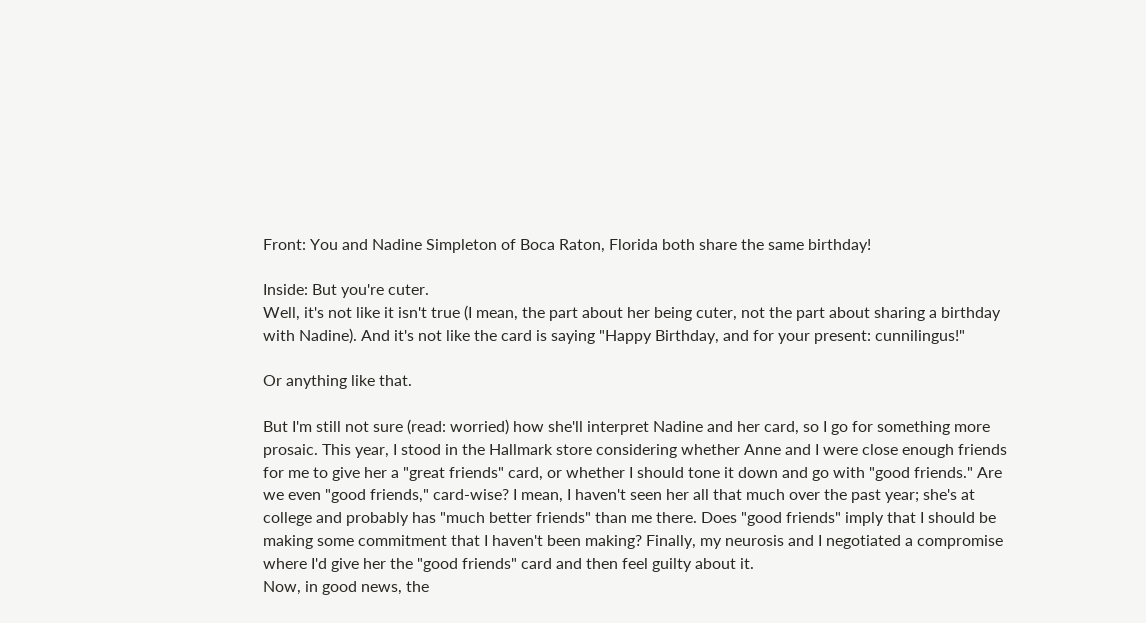Front: You and Nadine Simpleton of Boca Raton, Florida both share the same birthday!

Inside: But you're cuter.
Well, it's not like it isn't true (I mean, the part about her being cuter, not the part about sharing a birthday with Nadine). And it's not like the card is saying "Happy Birthday, and for your present: cunnilingus!"

Or anything like that.

But I'm still not sure (read: worried) how she'll interpret Nadine and her card, so I go for something more prosaic. This year, I stood in the Hallmark store considering whether Anne and I were close enough friends for me to give her a "great friends" card, or whether I should tone it down and go with "good friends." Are we even "good friends," card-wise? I mean, I haven't seen her all that much over the past year; she's at college and probably has "much better friends" than me there. Does "good friends" imply that I should be making some commitment that I haven't been making? Finally, my neurosis and I negotiated a compromise where I'd give her the "good friends" card and then feel guilty about it.
Now, in good news, the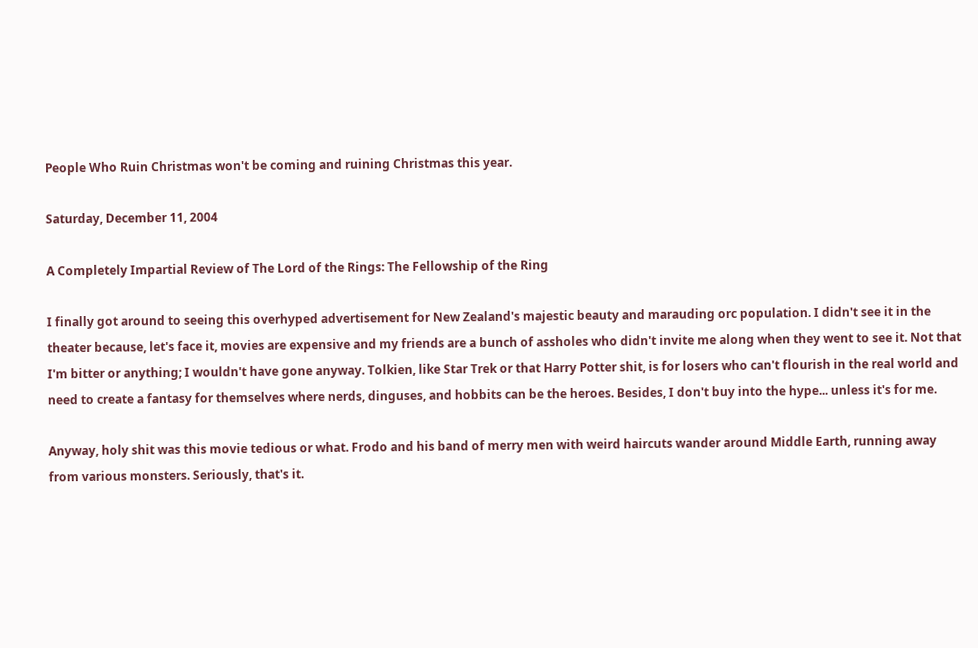People Who Ruin Christmas won't be coming and ruining Christmas this year.

Saturday, December 11, 2004

A Completely Impartial Review of The Lord of the Rings: The Fellowship of the Ring

I finally got around to seeing this overhyped advertisement for New Zealand's majestic beauty and marauding orc population. I didn't see it in the theater because, let's face it, movies are expensive and my friends are a bunch of assholes who didn't invite me along when they went to see it. Not that I'm bitter or anything; I wouldn't have gone anyway. Tolkien, like Star Trek or that Harry Potter shit, is for losers who can't flourish in the real world and need to create a fantasy for themselves where nerds, dinguses, and hobbits can be the heroes. Besides, I don't buy into the hype... unless it's for me.

Anyway, holy shit was this movie tedious or what. Frodo and his band of merry men with weird haircuts wander around Middle Earth, running away from various monsters. Seriously, that's it.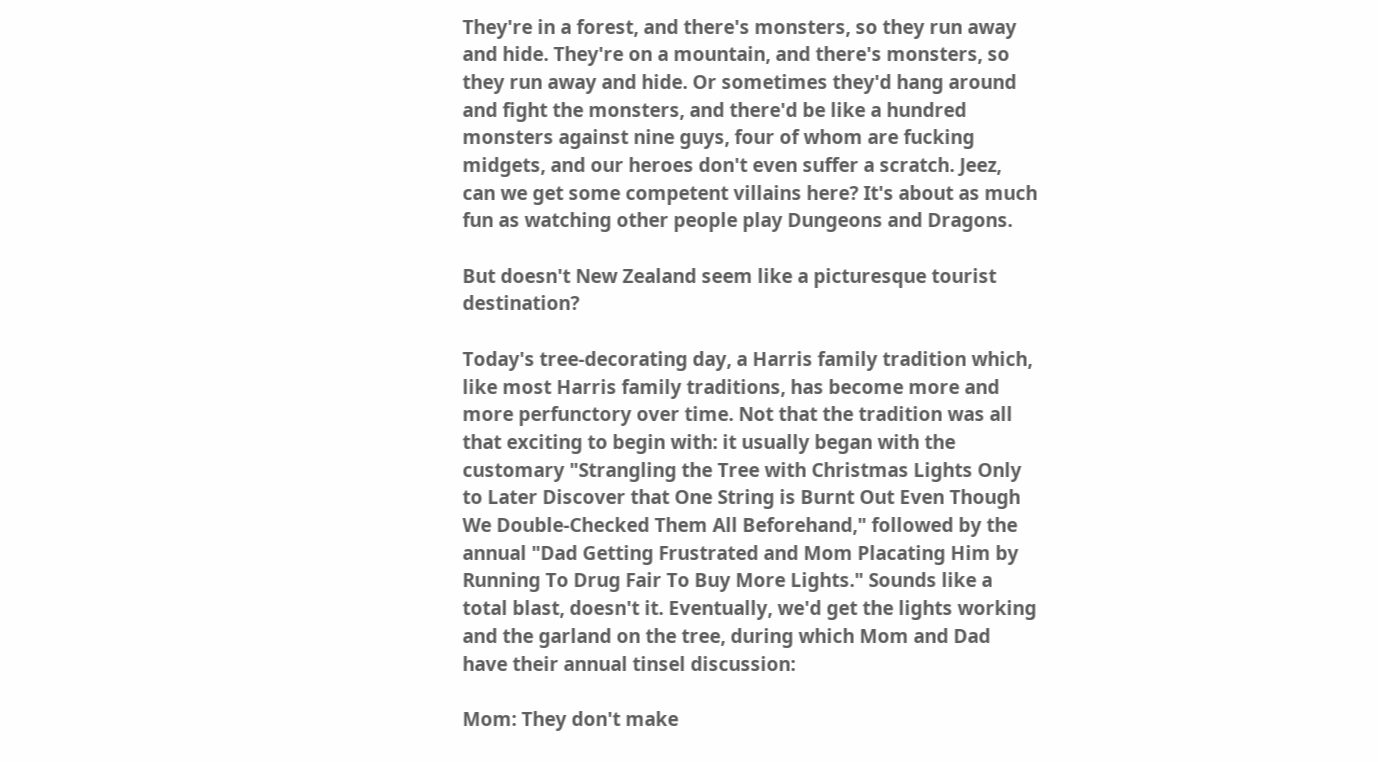They're in a forest, and there's monsters, so they run away and hide. They're on a mountain, and there's monsters, so they run away and hide. Or sometimes they'd hang around and fight the monsters, and there'd be like a hundred monsters against nine guys, four of whom are fucking midgets, and our heroes don't even suffer a scratch. Jeez, can we get some competent villains here? It's about as much fun as watching other people play Dungeons and Dragons.

But doesn't New Zealand seem like a picturesque tourist destination?

Today's tree-decorating day, a Harris family tradition which, like most Harris family traditions, has become more and more perfunctory over time. Not that the tradition was all that exciting to begin with: it usually began with the customary "Strangling the Tree with Christmas Lights Only to Later Discover that One String is Burnt Out Even Though We Double-Checked Them All Beforehand," followed by the annual "Dad Getting Frustrated and Mom Placating Him by Running To Drug Fair To Buy More Lights." Sounds like a total blast, doesn't it. Eventually, we'd get the lights working and the garland on the tree, during which Mom and Dad have their annual tinsel discussion:

Mom: They don't make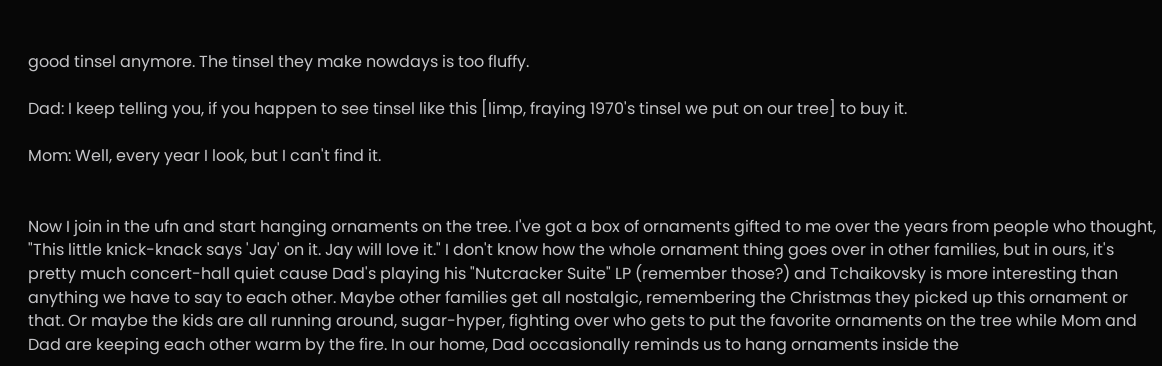good tinsel anymore. The tinsel they make nowdays is too fluffy.

Dad: I keep telling you, if you happen to see tinsel like this [limp, fraying 1970's tinsel we put on our tree] to buy it.

Mom: Well, every year I look, but I can't find it.


Now I join in the ufn and start hanging ornaments on the tree. I've got a box of ornaments gifted to me over the years from people who thought, "This little knick-knack says 'Jay' on it. Jay will love it." I don't know how the whole ornament thing goes over in other families, but in ours, it's pretty much concert-hall quiet cause Dad's playing his "Nutcracker Suite" LP (remember those?) and Tchaikovsky is more interesting than anything we have to say to each other. Maybe other families get all nostalgic, remembering the Christmas they picked up this ornament or that. Or maybe the kids are all running around, sugar-hyper, fighting over who gets to put the favorite ornaments on the tree while Mom and Dad are keeping each other warm by the fire. In our home, Dad occasionally reminds us to hang ornaments inside the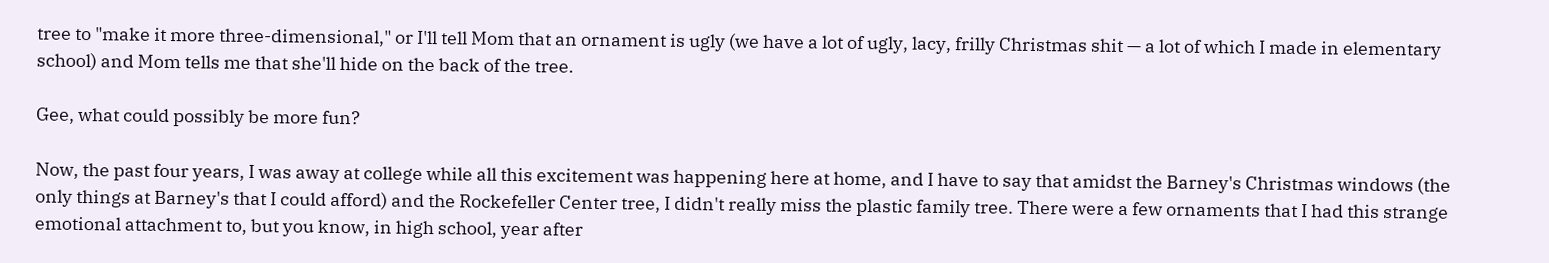tree to "make it more three-dimensional," or I'll tell Mom that an ornament is ugly (we have a lot of ugly, lacy, frilly Christmas shit — a lot of which I made in elementary school) and Mom tells me that she'll hide on the back of the tree.

Gee, what could possibly be more fun?

Now, the past four years, I was away at college while all this excitement was happening here at home, and I have to say that amidst the Barney's Christmas windows (the only things at Barney's that I could afford) and the Rockefeller Center tree, I didn't really miss the plastic family tree. There were a few ornaments that I had this strange emotional attachment to, but you know, in high school, year after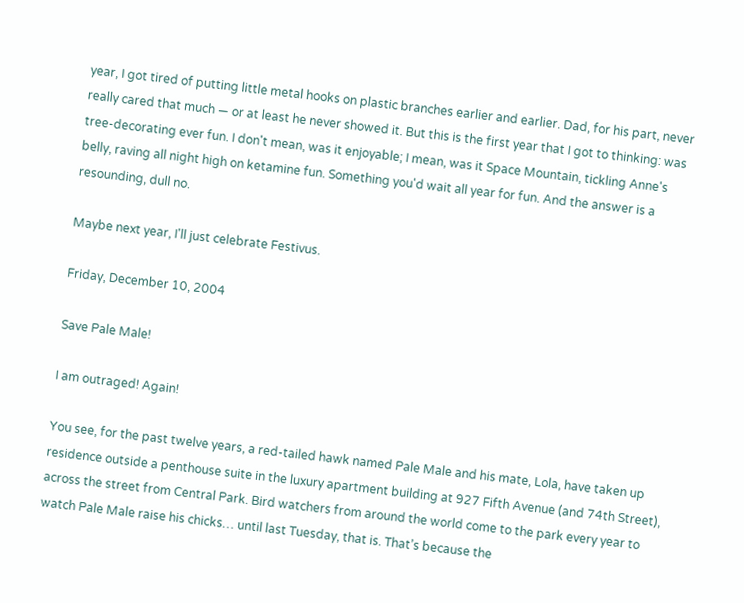year, I got tired of putting little metal hooks on plastic branches earlier and earlier. Dad, for his part, never really cared that much — or at least he never showed it. But this is the first year that I got to thinking: was tree-decorating ever fun. I don't mean, was it enjoyable; I mean, was it Space Mountain, tickling Anne's belly, raving all night high on ketamine fun. Something you'd wait all year for fun. And the answer is a resounding, dull no.

Maybe next year, I'll just celebrate Festivus.

Friday, December 10, 2004

Save Pale Male!

I am outraged! Again!

You see, for the past twelve years, a red-tailed hawk named Pale Male and his mate, Lola, have taken up residence outside a penthouse suite in the luxury apartment building at 927 Fifth Avenue (and 74th Street), across the street from Central Park. Bird watchers from around the world come to the park every year to watch Pale Male raise his chicks… until last Tuesday, that is. That’s because the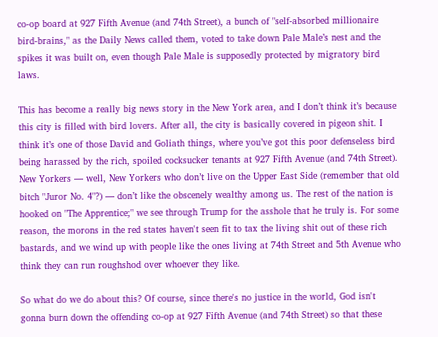co-op board at 927 Fifth Avenue (and 74th Street), a bunch of "self-absorbed millionaire bird-brains," as the Daily News called them, voted to take down Pale Male’s nest and the spikes it was built on, even though Pale Male is supposedly protected by migratory bird laws.

This has become a really big news story in the New York area, and I don’t think it’s because this city is filled with bird lovers. After all, the city is basically covered in pigeon shit. I think it’s one of those David and Goliath things, where you’ve got this poor defenseless bird being harassed by the rich, spoiled cocksucker tenants at 927 Fifth Avenue (and 74th Street). New Yorkers — well, New Yorkers who don’t live on the Upper East Side (remember that old bitch "Juror No. 4"?) — don’t like the obscenely wealthy among us. The rest of the nation is hooked on "The Apprentice;" we see through Trump for the asshole that he truly is. For some reason, the morons in the red states haven't seen fit to tax the living shit out of these rich bastards, and we wind up with people like the ones living at 74th Street and 5th Avenue who think they can run roughshod over whoever they like.

So what do we do about this? Of course, since there's no justice in the world, God isn't gonna burn down the offending co-op at 927 Fifth Avenue (and 74th Street) so that these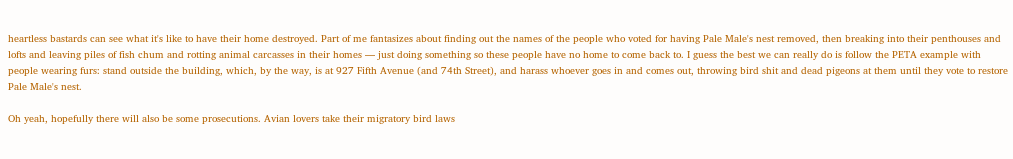heartless bastards can see what it's like to have their home destroyed. Part of me fantasizes about finding out the names of the people who voted for having Pale Male's nest removed, then breaking into their penthouses and lofts and leaving piles of fish chum and rotting animal carcasses in their homes — just doing something so these people have no home to come back to. I guess the best we can really do is follow the PETA example with people wearing furs: stand outside the building, which, by the way, is at 927 Fifth Avenue (and 74th Street), and harass whoever goes in and comes out, throwing bird shit and dead pigeons at them until they vote to restore Pale Male's nest.

Oh yeah, hopefully there will also be some prosecutions. Avian lovers take their migratory bird laws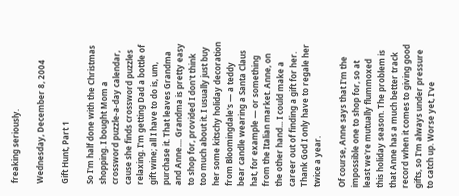freaking seriously.

Wednesday, December 8, 2004

Gift Hunt, Part 1

So I'm half done with the Christmas shopping. I bought Mom a crossword puzzle-a-day calendar, cause she finds crossword puzzles relaxing. I'm getting Dad a bottle of gift wine; all I have to do is, um, purchase it. That leaves Grandma and Anne.... Grandma is pretty easy to shop for, provided I don't think too much about it. I usually just buy her some kitschy holiday decoration from Bloomingdale's — a teddy bear candle wearing a Santa Claus hat, for example — or something from the Italian market. Anne, on the other hand... I could make a career out of finding a gift for her. Thank God I only have to regale her twice a year.

Of course, Anne says that I'm the impossible one to shop for, so at least we're mutually flummoxed this holiday season. The problem is that Anne has a much better track record when it comes to giving good gifts, so I'm always under pressure to catch up. Worse yet, I've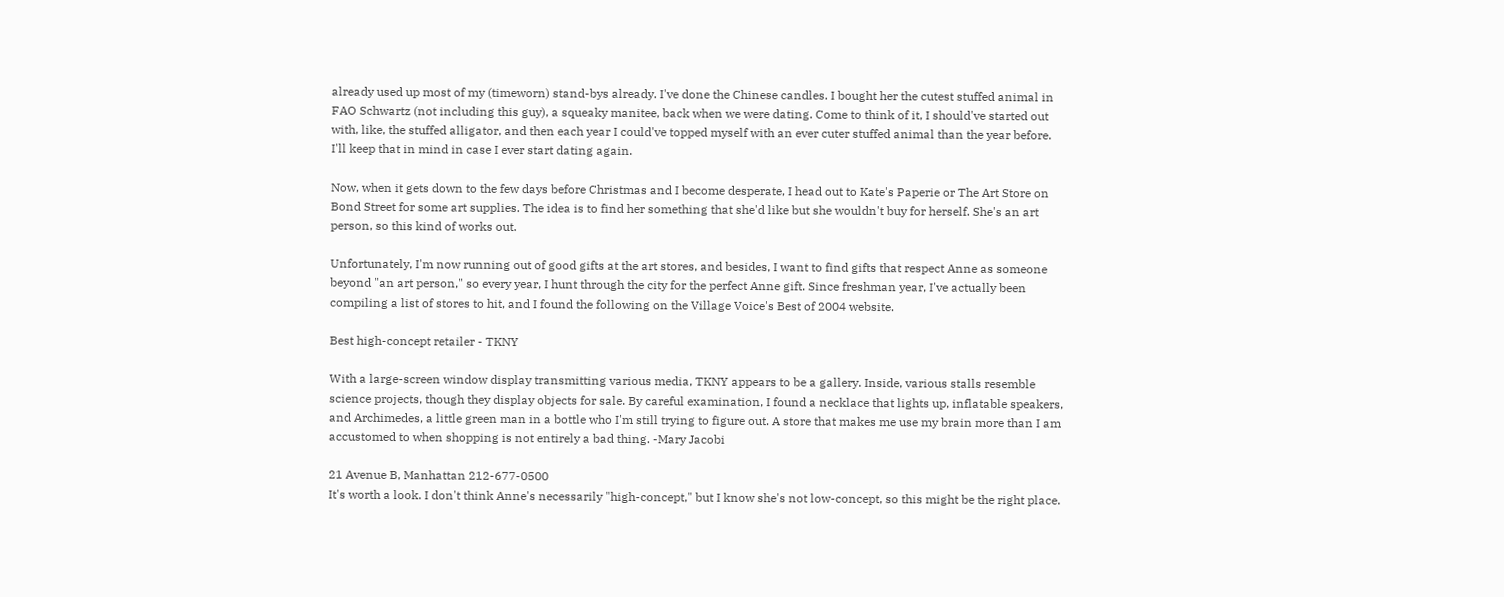already used up most of my (timeworn) stand-bys already. I've done the Chinese candles. I bought her the cutest stuffed animal in FAO Schwartz (not including this guy), a squeaky manitee, back when we were dating. Come to think of it, I should've started out with, like, the stuffed alligator, and then each year I could've topped myself with an ever cuter stuffed animal than the year before. I'll keep that in mind in case I ever start dating again.

Now, when it gets down to the few days before Christmas and I become desperate, I head out to Kate's Paperie or The Art Store on Bond Street for some art supplies. The idea is to find her something that she'd like but she wouldn't buy for herself. She's an art person, so this kind of works out.

Unfortunately, I'm now running out of good gifts at the art stores, and besides, I want to find gifts that respect Anne as someone beyond "an art person," so every year, I hunt through the city for the perfect Anne gift. Since freshman year, I've actually been compiling a list of stores to hit, and I found the following on the Village Voice's Best of 2004 website.

Best high-concept retailer - TKNY

With a large-screen window display transmitting various media, TKNY appears to be a gallery. Inside, various stalls resemble science projects, though they display objects for sale. By careful examination, I found a necklace that lights up, inflatable speakers, and Archimedes, a little green man in a bottle who I'm still trying to figure out. A store that makes me use my brain more than I am accustomed to when shopping is not entirely a bad thing. -Mary Jacobi

21 Avenue B, Manhattan 212-677-0500
It's worth a look. I don't think Anne's necessarily "high-concept," but I know she's not low-concept, so this might be the right place.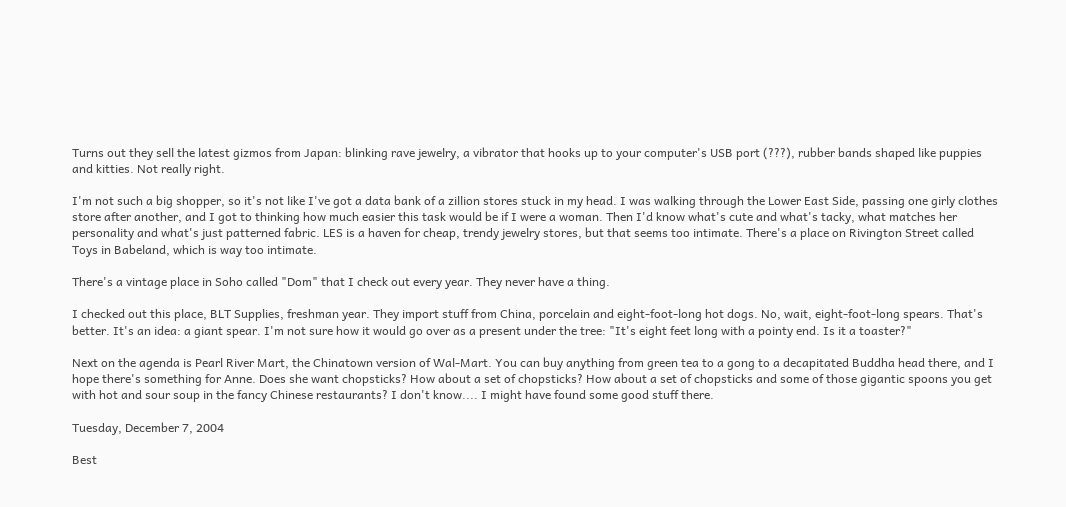Turns out they sell the latest gizmos from Japan: blinking rave jewelry, a vibrator that hooks up to your computer's USB port (???), rubber bands shaped like puppies and kitties. Not really right.

I'm not such a big shopper, so it's not like I've got a data bank of a zillion stores stuck in my head. I was walking through the Lower East Side, passing one girly clothes store after another, and I got to thinking how much easier this task would be if I were a woman. Then I'd know what's cute and what's tacky, what matches her personality and what's just patterned fabric. LES is a haven for cheap, trendy jewelry stores, but that seems too intimate. There's a place on Rivington Street called Toys in Babeland, which is way too intimate.

There's a vintage place in Soho called "Dom" that I check out every year. They never have a thing.

I checked out this place, BLT Supplies, freshman year. They import stuff from China, porcelain and eight-foot-long hot dogs. No, wait, eight-foot-long spears. That's better. It's an idea: a giant spear. I'm not sure how it would go over as a present under the tree: "It's eight feet long with a pointy end. Is it a toaster?"

Next on the agenda is Pearl River Mart, the Chinatown version of Wal-Mart. You can buy anything from green tea to a gong to a decapitated Buddha head there, and I hope there's something for Anne. Does she want chopsticks? How about a set of chopsticks? How about a set of chopsticks and some of those gigantic spoons you get with hot and sour soup in the fancy Chinese restaurants? I don't know.... I might have found some good stuff there.

Tuesday, December 7, 2004

Best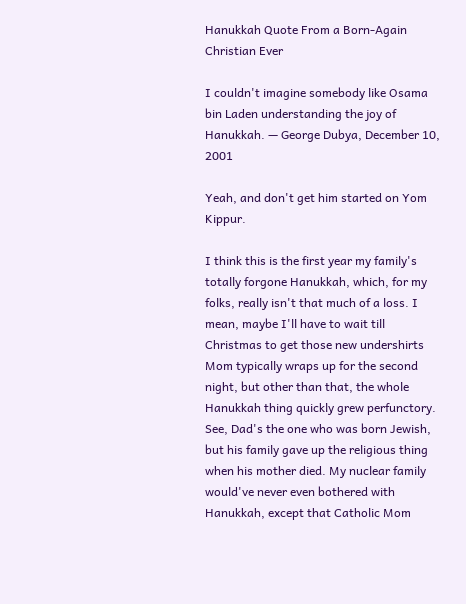Hanukkah Quote From a Born-Again Christian Ever

I couldn't imagine somebody like Osama bin Laden understanding the joy of Hanukkah. — George Dubya, December 10, 2001

Yeah, and don't get him started on Yom Kippur.

I think this is the first year my family's totally forgone Hanukkah, which, for my folks, really isn't that much of a loss. I mean, maybe I'll have to wait till Christmas to get those new undershirts Mom typically wraps up for the second night, but other than that, the whole Hanukkah thing quickly grew perfunctory. See, Dad's the one who was born Jewish, but his family gave up the religious thing when his mother died. My nuclear family would've never even bothered with Hanukkah, except that Catholic Mom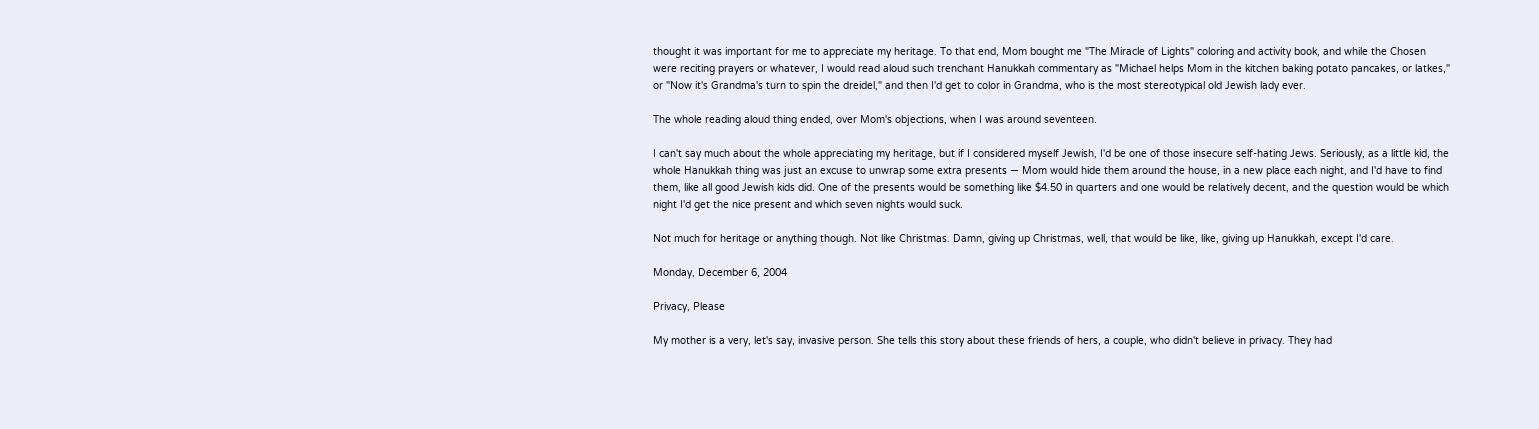thought it was important for me to appreciate my heritage. To that end, Mom bought me "The Miracle of Lights" coloring and activity book, and while the Chosen were reciting prayers or whatever, I would read aloud such trenchant Hanukkah commentary as "Michael helps Mom in the kitchen baking potato pancakes, or latkes," or "Now it's Grandma's turn to spin the dreidel," and then I'd get to color in Grandma, who is the most stereotypical old Jewish lady ever.

The whole reading aloud thing ended, over Mom's objections, when I was around seventeen.

I can't say much about the whole appreciating my heritage, but if I considered myself Jewish, I'd be one of those insecure self-hating Jews. Seriously, as a little kid, the whole Hanukkah thing was just an excuse to unwrap some extra presents — Mom would hide them around the house, in a new place each night, and I'd have to find them, like all good Jewish kids did. One of the presents would be something like $4.50 in quarters and one would be relatively decent, and the question would be which night I'd get the nice present and which seven nights would suck.

Not much for heritage or anything though. Not like Christmas. Damn, giving up Christmas, well, that would be like, like, giving up Hanukkah, except I'd care.

Monday, December 6, 2004

Privacy, Please

My mother is a very, let's say, invasive person. She tells this story about these friends of hers, a couple, who didn't believe in privacy. They had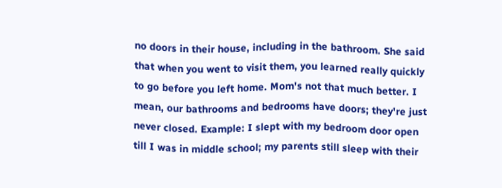no doors in their house, including in the bathroom. She said that when you went to visit them, you learned really quickly to go before you left home. Mom's not that much better. I mean, our bathrooms and bedrooms have doors; they're just never closed. Example: I slept with my bedroom door open till I was in middle school; my parents still sleep with their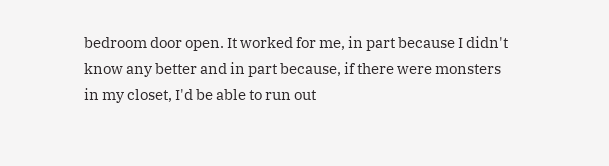bedroom door open. It worked for me, in part because I didn't know any better and in part because, if there were monsters in my closet, I'd be able to run out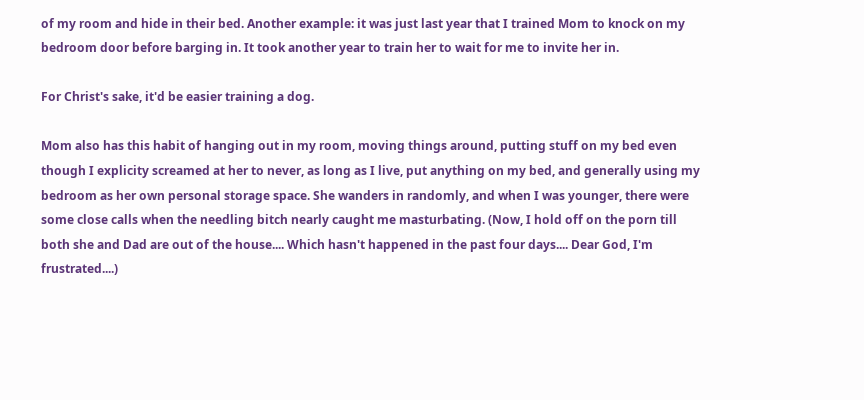of my room and hide in their bed. Another example: it was just last year that I trained Mom to knock on my bedroom door before barging in. It took another year to train her to wait for me to invite her in.

For Christ's sake, it'd be easier training a dog.

Mom also has this habit of hanging out in my room, moving things around, putting stuff on my bed even though I explicity screamed at her to never, as long as I live, put anything on my bed, and generally using my bedroom as her own personal storage space. She wanders in randomly, and when I was younger, there were some close calls when the needling bitch nearly caught me masturbating. (Now, I hold off on the porn till both she and Dad are out of the house.... Which hasn't happened in the past four days.... Dear God, I'm frustrated....)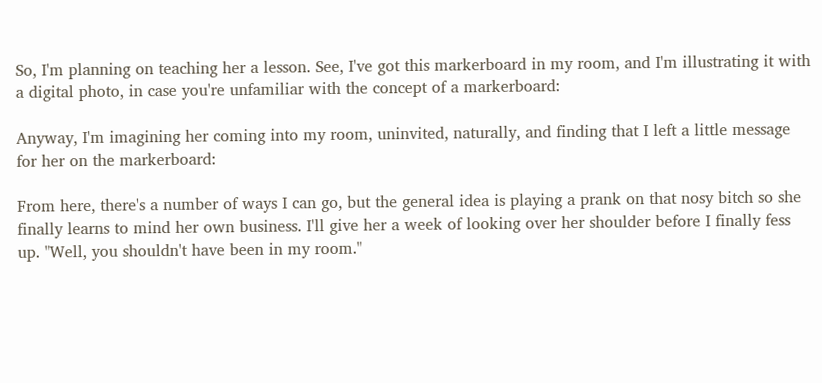So, I'm planning on teaching her a lesson. See, I've got this markerboard in my room, and I'm illustrating it with a digital photo, in case you're unfamiliar with the concept of a markerboard:

Anyway, I'm imagining her coming into my room, uninvited, naturally, and finding that I left a little message for her on the markerboard:

From here, there's a number of ways I can go, but the general idea is playing a prank on that nosy bitch so she finally learns to mind her own business. I'll give her a week of looking over her shoulder before I finally fess up. "Well, you shouldn't have been in my room."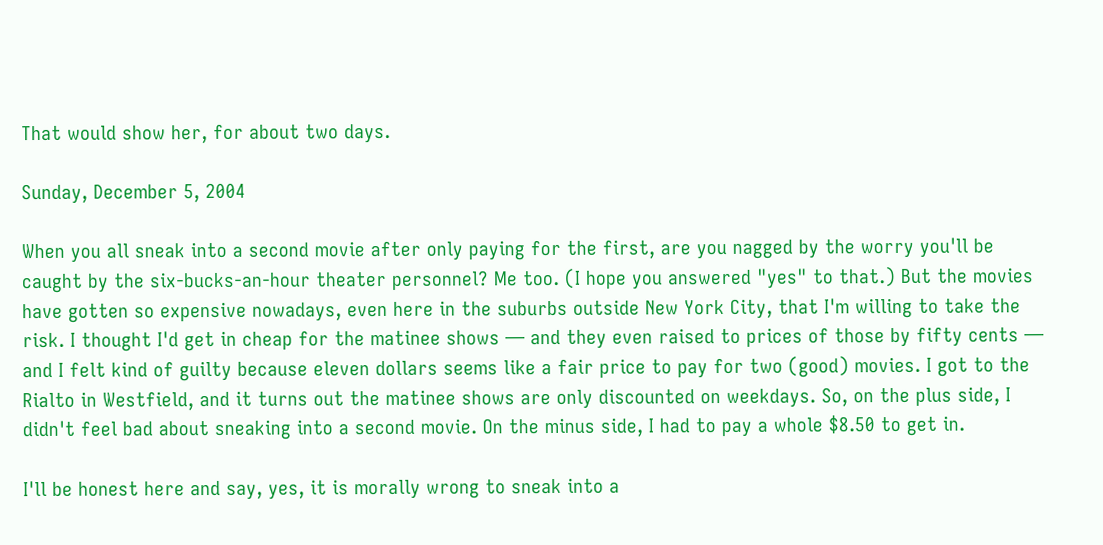That would show her, for about two days.

Sunday, December 5, 2004

When you all sneak into a second movie after only paying for the first, are you nagged by the worry you'll be caught by the six-bucks-an-hour theater personnel? Me too. (I hope you answered "yes" to that.) But the movies have gotten so expensive nowadays, even here in the suburbs outside New York City, that I'm willing to take the risk. I thought I'd get in cheap for the matinee shows — and they even raised to prices of those by fifty cents — and I felt kind of guilty because eleven dollars seems like a fair price to pay for two (good) movies. I got to the Rialto in Westfield, and it turns out the matinee shows are only discounted on weekdays. So, on the plus side, I didn't feel bad about sneaking into a second movie. On the minus side, I had to pay a whole $8.50 to get in.

I'll be honest here and say, yes, it is morally wrong to sneak into a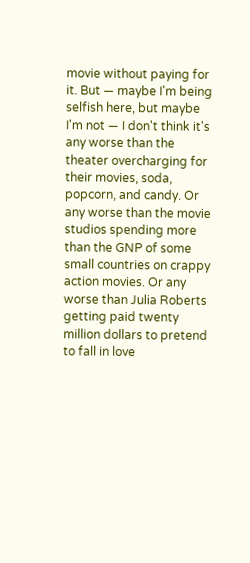movie without paying for it. But — maybe I'm being selfish here, but maybe I'm not — I don't think it's any worse than the theater overcharging for their movies, soda, popcorn, and candy. Or any worse than the movie studios spending more than the GNP of some small countries on crappy action movies. Or any worse than Julia Roberts getting paid twenty million dollars to pretend to fall in love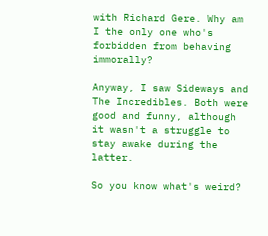with Richard Gere. Why am I the only one who's forbidden from behaving immorally?

Anyway, I saw Sideways and The Incredibles. Both were good and funny, although it wasn't a struggle to stay awake during the latter.

So you know what's weird?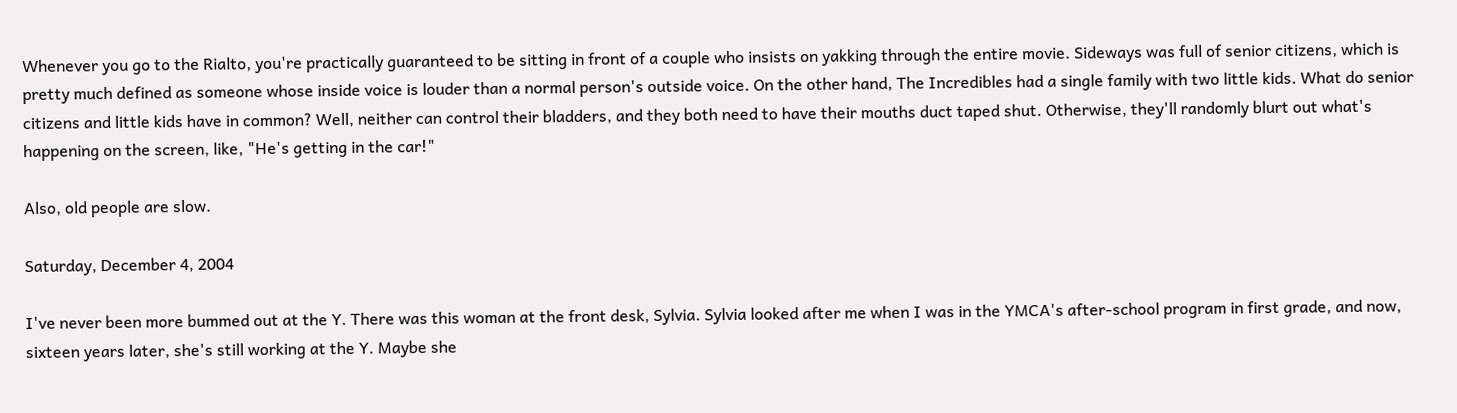Whenever you go to the Rialto, you're practically guaranteed to be sitting in front of a couple who insists on yakking through the entire movie. Sideways was full of senior citizens, which is pretty much defined as someone whose inside voice is louder than a normal person's outside voice. On the other hand, The Incredibles had a single family with two little kids. What do senior citizens and little kids have in common? Well, neither can control their bladders, and they both need to have their mouths duct taped shut. Otherwise, they'll randomly blurt out what's happening on the screen, like, "He's getting in the car!"

Also, old people are slow.

Saturday, December 4, 2004

I've never been more bummed out at the Y. There was this woman at the front desk, Sylvia. Sylvia looked after me when I was in the YMCA's after-school program in first grade, and now, sixteen years later, she's still working at the Y. Maybe she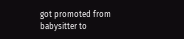got promoted from babysitter to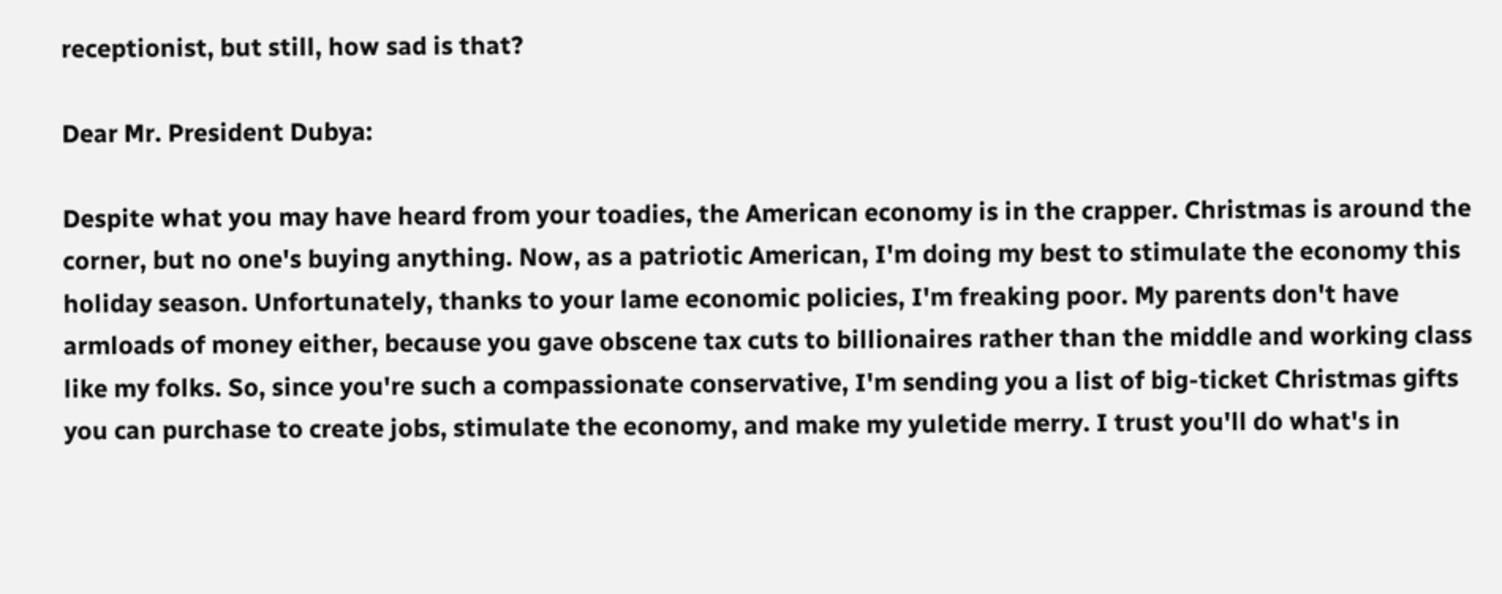receptionist, but still, how sad is that?

Dear Mr. President Dubya:

Despite what you may have heard from your toadies, the American economy is in the crapper. Christmas is around the corner, but no one's buying anything. Now, as a patriotic American, I'm doing my best to stimulate the economy this holiday season. Unfortunately, thanks to your lame economic policies, I'm freaking poor. My parents don't have armloads of money either, because you gave obscene tax cuts to billionaires rather than the middle and working class like my folks. So, since you're such a compassionate conservative, I'm sending you a list of big-ticket Christmas gifts you can purchase to create jobs, stimulate the economy, and make my yuletide merry. I trust you'll do what's in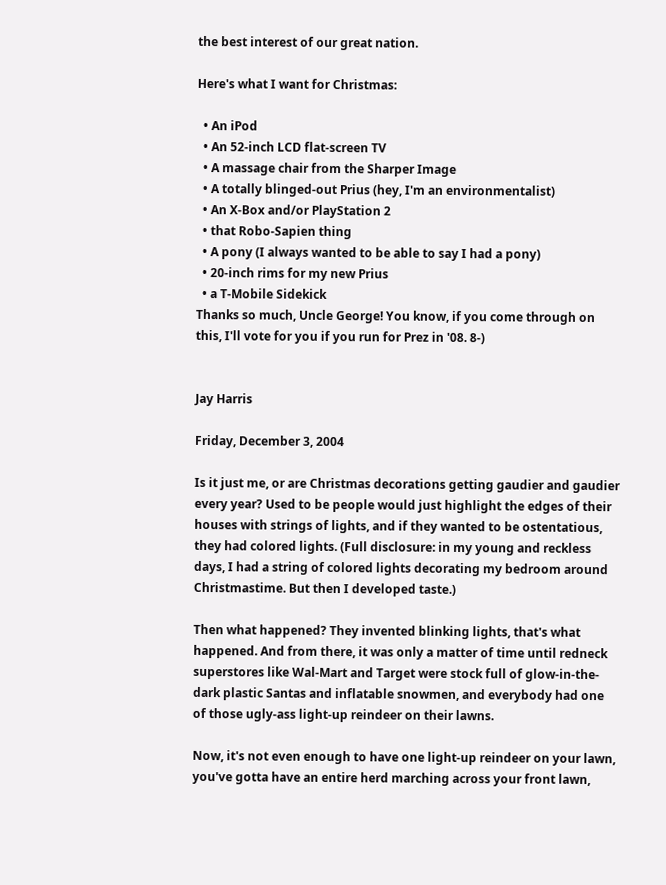the best interest of our great nation.

Here's what I want for Christmas:

  • An iPod
  • An 52-inch LCD flat-screen TV
  • A massage chair from the Sharper Image
  • A totally blinged-out Prius (hey, I'm an environmentalist)
  • An X-Box and/or PlayStation 2
  • that Robo-Sapien thing
  • A pony (I always wanted to be able to say I had a pony)
  • 20-inch rims for my new Prius
  • a T-Mobile Sidekick
Thanks so much, Uncle George! You know, if you come through on this, I'll vote for you if you run for Prez in '08. 8-)


Jay Harris

Friday, December 3, 2004

Is it just me, or are Christmas decorations getting gaudier and gaudier every year? Used to be people would just highlight the edges of their houses with strings of lights, and if they wanted to be ostentatious, they had colored lights. (Full disclosure: in my young and reckless days, I had a string of colored lights decorating my bedroom around Christmastime. But then I developed taste.)

Then what happened? They invented blinking lights, that's what happened. And from there, it was only a matter of time until redneck superstores like Wal-Mart and Target were stock full of glow-in-the-dark plastic Santas and inflatable snowmen, and everybody had one of those ugly-ass light-up reindeer on their lawns.

Now, it's not even enough to have one light-up reindeer on your lawn, you've gotta have an entire herd marching across your front lawn,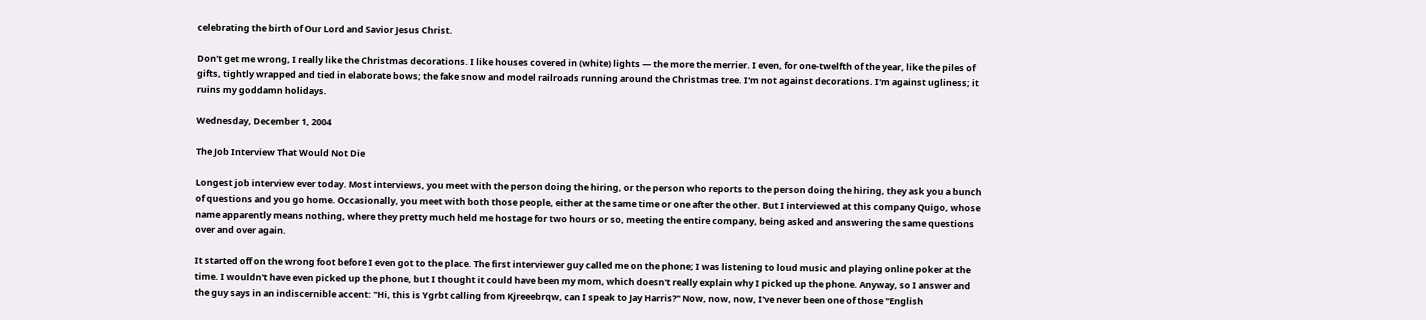celebrating the birth of Our Lord and Savior Jesus Christ.

Don't get me wrong, I really like the Christmas decorations. I like houses covered in (white) lights — the more the merrier. I even, for one-twelfth of the year, like the piles of gifts, tightly wrapped and tied in elaborate bows; the fake snow and model railroads running around the Christmas tree. I'm not against decorations. I'm against ugliness; it ruins my goddamn holidays.

Wednesday, December 1, 2004

The Job Interview That Would Not Die

Longest job interview ever today. Most interviews, you meet with the person doing the hiring, or the person who reports to the person doing the hiring, they ask you a bunch of questions and you go home. Occasionally, you meet with both those people, either at the same time or one after the other. But I interviewed at this company Quigo, whose name apparently means nothing, where they pretty much held me hostage for two hours or so, meeting the entire company, being asked and answering the same questions over and over again.

It started off on the wrong foot before I even got to the place. The first interviewer guy called me on the phone; I was listening to loud music and playing online poker at the time. I wouldn't have even picked up the phone, but I thought it could have been my mom, which doesn't really explain why I picked up the phone. Anyway, so I answer and the guy says in an indiscernible accent: "Hi, this is Ygrbt calling from Kjreeebrqw, can I speak to Jay Harris?" Now, now, now, I've never been one of those "English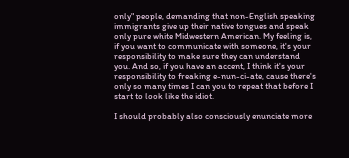only" people, demanding that non-English speaking immigrants give up their native tongues and speak only pure white Midwestern American. My feeling is, if you want to communicate with someone, it's your responsibility to make sure they can understand you. And so, if you have an accent, I think it's your responsibility to freaking e-nun-ci-ate, cause there's only so many times I can you to repeat that before I start to look like the idiot.

I should probably also consciously enunciate more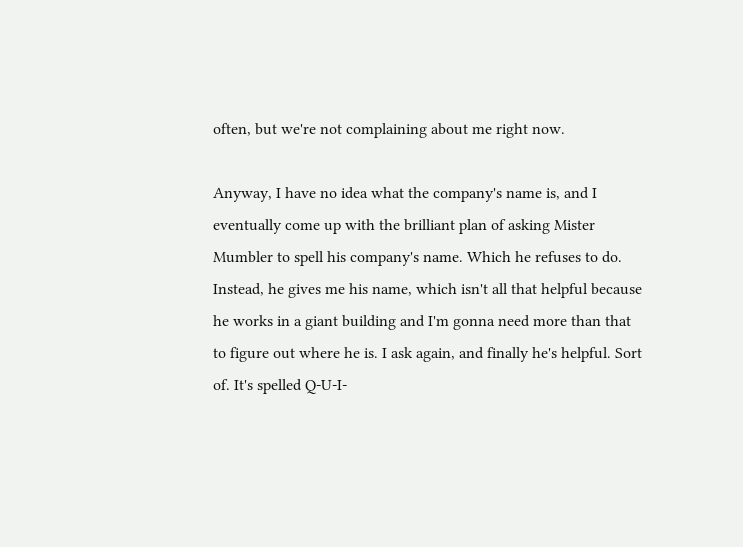often, but we're not complaining about me right now.

Anyway, I have no idea what the company's name is, and I eventually come up with the brilliant plan of asking Mister Mumbler to spell his company's name. Which he refuses to do. Instead, he gives me his name, which isn't all that helpful because he works in a giant building and I'm gonna need more than that to figure out where he is. I ask again, and finally he's helpful. Sort of. It's spelled Q-U-I-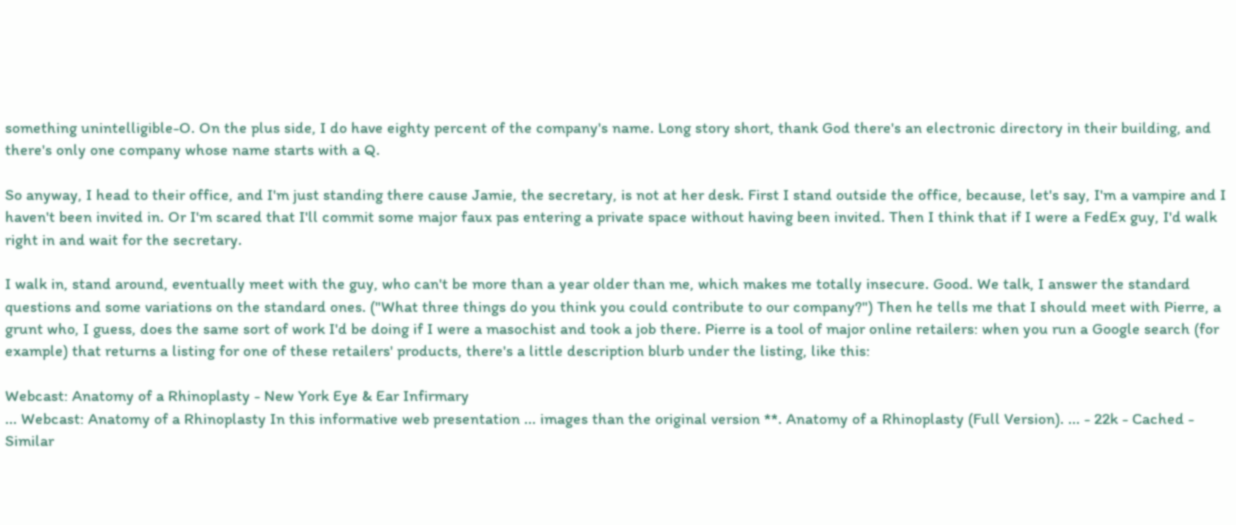something unintelligible-O. On the plus side, I do have eighty percent of the company's name. Long story short, thank God there's an electronic directory in their building, and there's only one company whose name starts with a Q.

So anyway, I head to their office, and I'm just standing there cause Jamie, the secretary, is not at her desk. First I stand outside the office, because, let's say, I'm a vampire and I haven't been invited in. Or I'm scared that I'll commit some major faux pas entering a private space without having been invited. Then I think that if I were a FedEx guy, I'd walk right in and wait for the secretary.

I walk in, stand around, eventually meet with the guy, who can't be more than a year older than me, which makes me totally insecure. Good. We talk, I answer the standard questions and some variations on the standard ones. ("What three things do you think you could contribute to our company?") Then he tells me that I should meet with Pierre, a grunt who, I guess, does the same sort of work I'd be doing if I were a masochist and took a job there. Pierre is a tool of major online retailers: when you run a Google search (for example) that returns a listing for one of these retailers' products, there's a little description blurb under the listing, like this:

Webcast: Anatomy of a Rhinoplasty - New York Eye & Ear Infirmary
... Webcast: Anatomy of a Rhinoplasty In this informative web presentation ... images than the original version **. Anatomy of a Rhinoplasty (Full Version). ... - 22k - Cached - Similar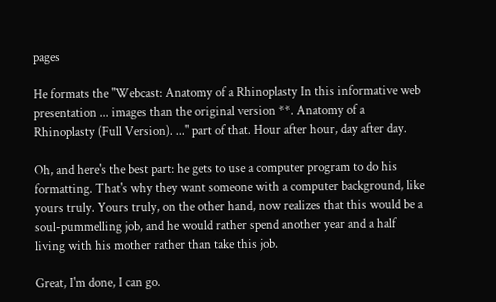pages

He formats the "Webcast: Anatomy of a Rhinoplasty In this informative web presentation ... images than the original version **. Anatomy of a Rhinoplasty (Full Version). ..." part of that. Hour after hour, day after day.

Oh, and here's the best part: he gets to use a computer program to do his formatting. That's why they want someone with a computer background, like yours truly. Yours truly, on the other hand, now realizes that this would be a soul-pummelling job, and he would rather spend another year and a half living with his mother rather than take this job.

Great, I'm done, I can go.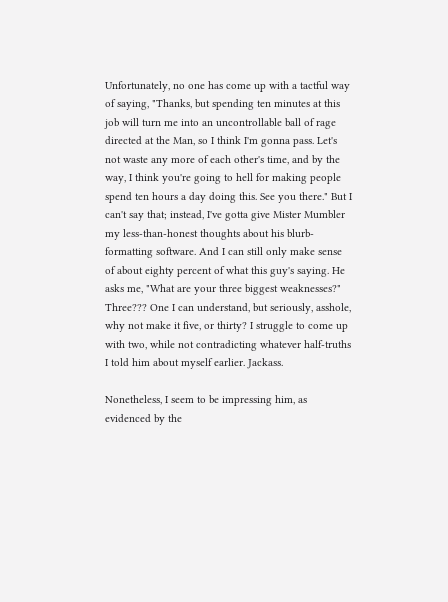Unfortunately, no one has come up with a tactful way of saying, "Thanks, but spending ten minutes at this job will turn me into an uncontrollable ball of rage directed at the Man, so I think I'm gonna pass. Let's not waste any more of each other's time, and by the way, I think you're going to hell for making people spend ten hours a day doing this. See you there." But I can't say that; instead, I've gotta give Mister Mumbler my less-than-honest thoughts about his blurb-formatting software. And I can still only make sense of about eighty percent of what this guy's saying. He asks me, "What are your three biggest weaknesses?" Three??? One I can understand, but seriously, asshole, why not make it five, or thirty? I struggle to come up with two, while not contradicting whatever half-truths I told him about myself earlier. Jackass.

Nonetheless, I seem to be impressing him, as evidenced by the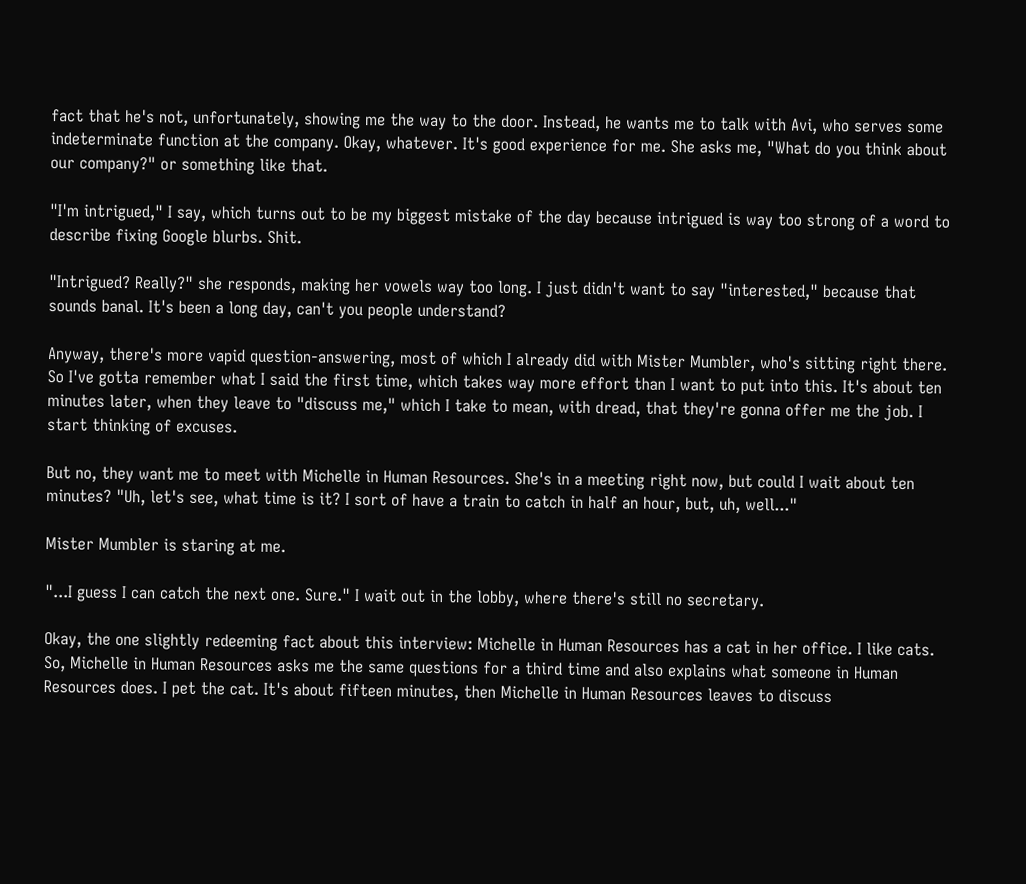fact that he's not, unfortunately, showing me the way to the door. Instead, he wants me to talk with Avi, who serves some indeterminate function at the company. Okay, whatever. It's good experience for me. She asks me, "What do you think about our company?" or something like that.

"I'm intrigued," I say, which turns out to be my biggest mistake of the day because intrigued is way too strong of a word to describe fixing Google blurbs. Shit.

"Intrigued? Really?" she responds, making her vowels way too long. I just didn't want to say "interested," because that sounds banal. It's been a long day, can't you people understand?

Anyway, there's more vapid question-answering, most of which I already did with Mister Mumbler, who's sitting right there. So I've gotta remember what I said the first time, which takes way more effort than I want to put into this. It's about ten minutes later, when they leave to "discuss me," which I take to mean, with dread, that they're gonna offer me the job. I start thinking of excuses.

But no, they want me to meet with Michelle in Human Resources. She's in a meeting right now, but could I wait about ten minutes? "Uh, let's see, what time is it? I sort of have a train to catch in half an hour, but, uh, well..."

Mister Mumbler is staring at me.

"...I guess I can catch the next one. Sure." I wait out in the lobby, where there's still no secretary.

Okay, the one slightly redeeming fact about this interview: Michelle in Human Resources has a cat in her office. I like cats. So, Michelle in Human Resources asks me the same questions for a third time and also explains what someone in Human Resources does. I pet the cat. It's about fifteen minutes, then Michelle in Human Resources leaves to discuss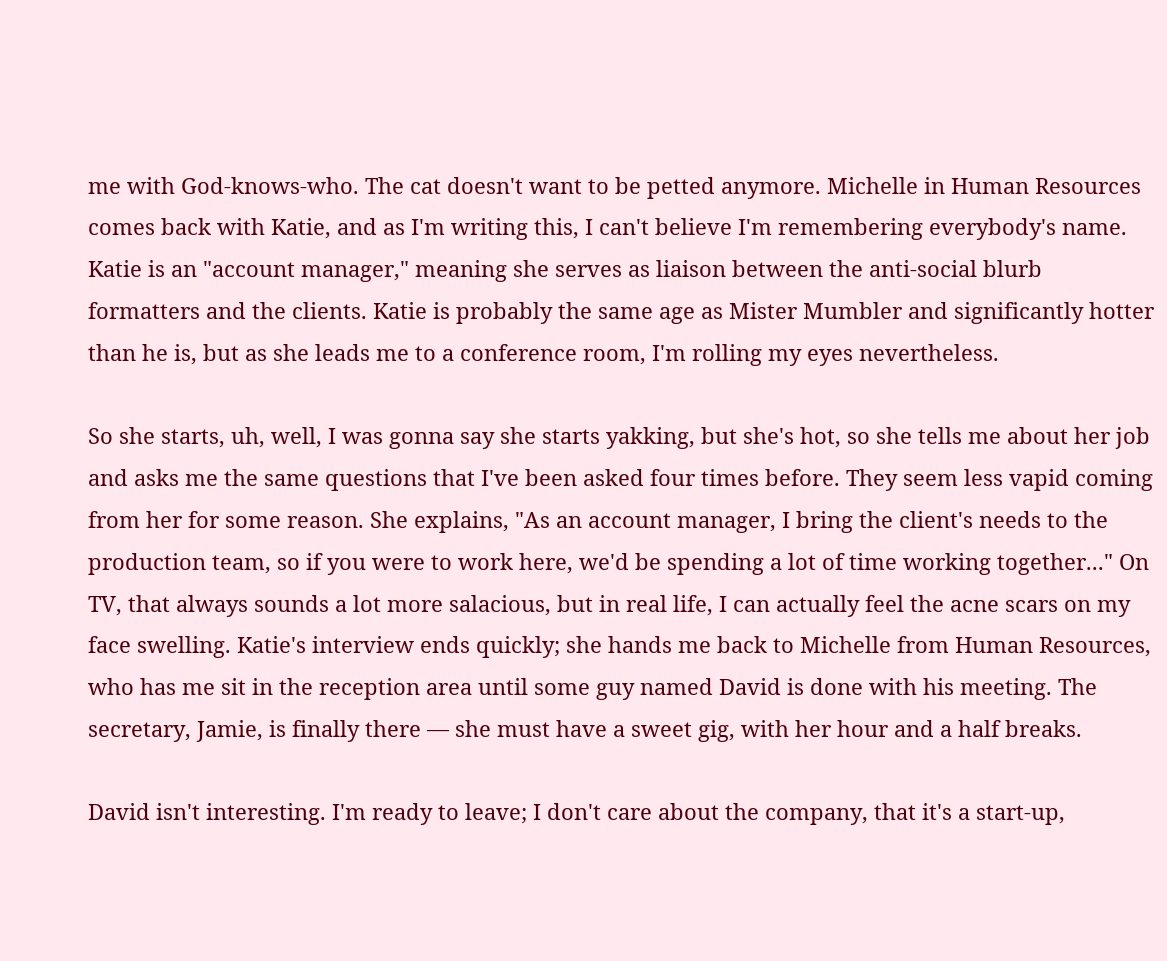me with God-knows-who. The cat doesn't want to be petted anymore. Michelle in Human Resources comes back with Katie, and as I'm writing this, I can't believe I'm remembering everybody's name. Katie is an "account manager," meaning she serves as liaison between the anti-social blurb formatters and the clients. Katie is probably the same age as Mister Mumbler and significantly hotter than he is, but as she leads me to a conference room, I'm rolling my eyes nevertheless.

So she starts, uh, well, I was gonna say she starts yakking, but she's hot, so she tells me about her job and asks me the same questions that I've been asked four times before. They seem less vapid coming from her for some reason. She explains, "As an account manager, I bring the client's needs to the production team, so if you were to work here, we'd be spending a lot of time working together..." On TV, that always sounds a lot more salacious, but in real life, I can actually feel the acne scars on my face swelling. Katie's interview ends quickly; she hands me back to Michelle from Human Resources, who has me sit in the reception area until some guy named David is done with his meeting. The secretary, Jamie, is finally there — she must have a sweet gig, with her hour and a half breaks.

David isn't interesting. I'm ready to leave; I don't care about the company, that it's a start-up,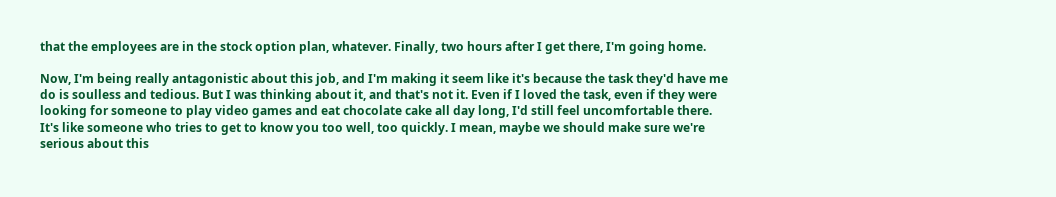that the employees are in the stock option plan, whatever. Finally, two hours after I get there, I'm going home.

Now, I'm being really antagonistic about this job, and I'm making it seem like it's because the task they'd have me do is soulless and tedious. But I was thinking about it, and that's not it. Even if I loved the task, even if they were looking for someone to play video games and eat chocolate cake all day long, I'd still feel uncomfortable there. It's like someone who tries to get to know you too well, too quickly. I mean, maybe we should make sure we're serious about this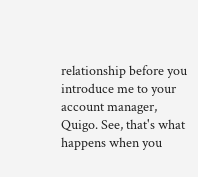relationship before you introduce me to your account manager, Quigo. See, that's what happens when you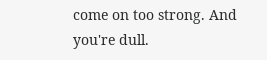come on too strong. And you're dull.